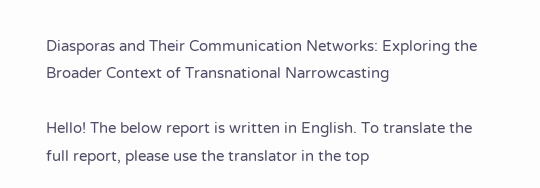Diasporas and Their Communication Networks: Exploring the Broader Context of Transnational Narrowcasting

Hello! The below report is written in English. To translate the full report, please use the translator in the top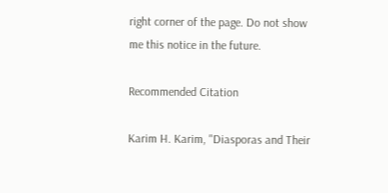right corner of the page. Do not show me this notice in the future.

Recommended Citation

Karim H. Karim, "Diasporas and Their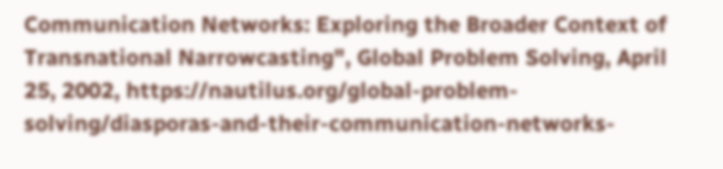Communication Networks: Exploring the Broader Context of Transnational Narrowcasting", Global Problem Solving, April 25, 2002, https://nautilus.org/global-problem-solving/diasporas-and-their-communication-networks-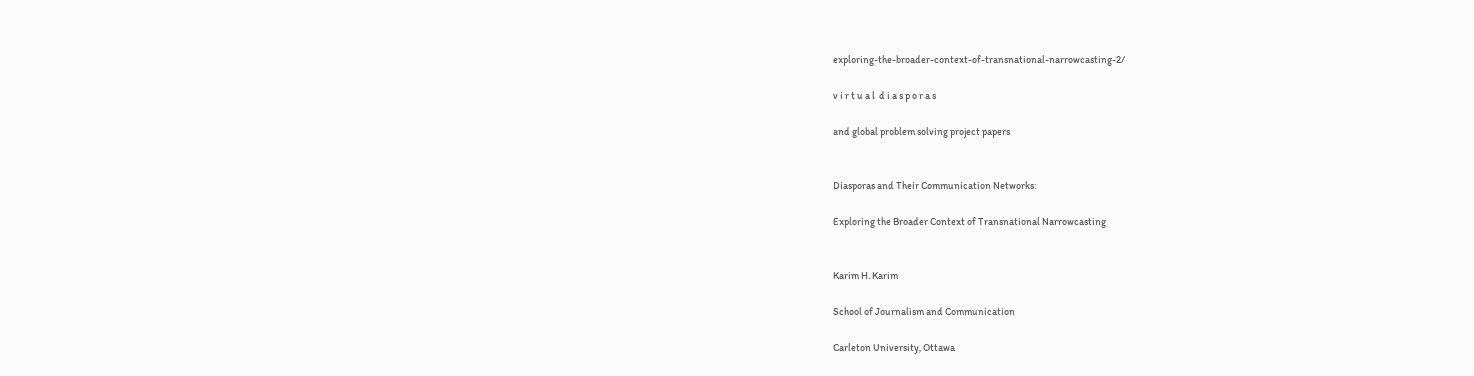exploring-the-broader-context-of-transnational-narrowcasting-2/

v i r t u a l  d i a s p o r a s

and global problem solving project papers


Diasporas and Their Communication Networks:

Exploring the Broader Context of Transnational Narrowcasting


Karim H. Karim

School of Journalism and Communication

Carleton University, Ottawa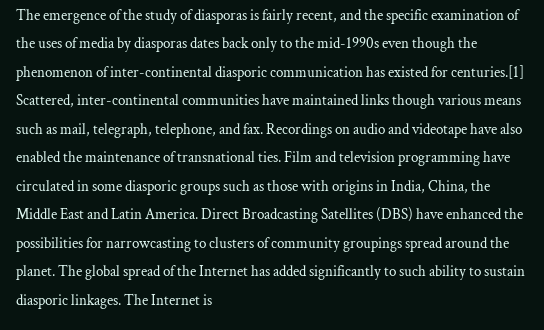The emergence of the study of diasporas is fairly recent, and the specific examination of the uses of media by diasporas dates back only to the mid-1990s even though the phenomenon of inter-continental diasporic communication has existed for centuries.[1] Scattered, inter-continental communities have maintained links though various means such as mail, telegraph, telephone, and fax. Recordings on audio and videotape have also enabled the maintenance of transnational ties. Film and television programming have circulated in some diasporic groups such as those with origins in India, China, the Middle East and Latin America. Direct Broadcasting Satellites (DBS) have enhanced the possibilities for narrowcasting to clusters of community groupings spread around the planet. The global spread of the Internet has added significantly to such ability to sustain diasporic linkages. The Internet is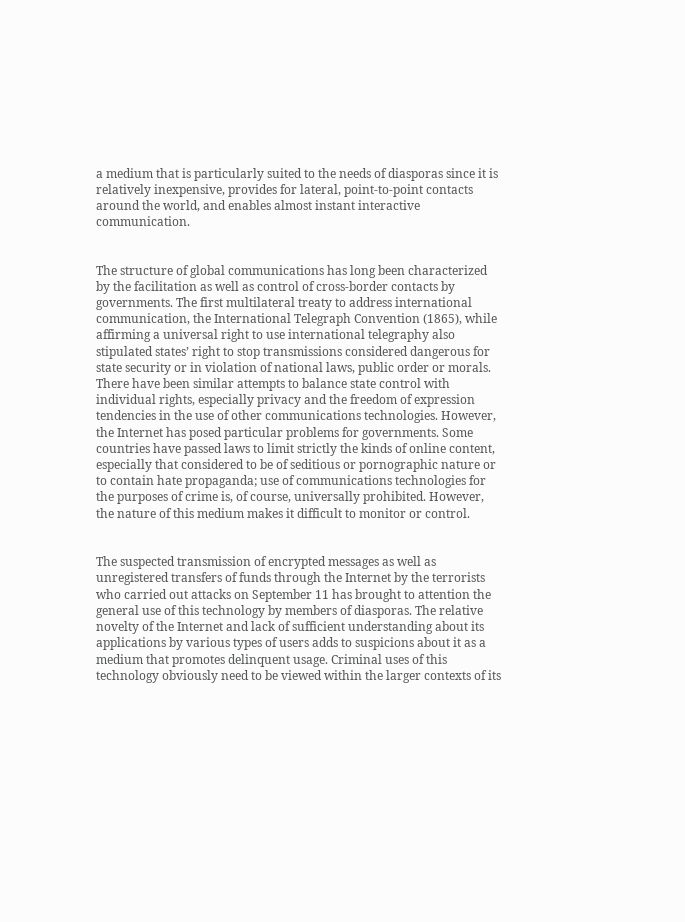a medium that is particularly suited to the needs of diasporas since it is relatively inexpensive, provides for lateral, point-to-point contacts around the world, and enables almost instant interactive communication.


The structure of global communications has long been characterized by the facilitation as well as control of cross-border contacts by governments. The first multilateral treaty to address international communication, the International Telegraph Convention (1865), while affirming a universal right to use international telegraphy also stipulated states’ right to stop transmissions considered dangerous for state security or in violation of national laws, public order or morals. There have been similar attempts to balance state control with individual rights, especially privacy and the freedom of expression tendencies in the use of other communications technologies. However, the Internet has posed particular problems for governments. Some countries have passed laws to limit strictly the kinds of online content, especially that considered to be of seditious or pornographic nature or to contain hate propaganda; use of communications technologies for the purposes of crime is, of course, universally prohibited. However, the nature of this medium makes it difficult to monitor or control.


The suspected transmission of encrypted messages as well as unregistered transfers of funds through the Internet by the terrorists who carried out attacks on September 11 has brought to attention the general use of this technology by members of diasporas. The relative novelty of the Internet and lack of sufficient understanding about its applications by various types of users adds to suspicions about it as a medium that promotes delinquent usage. Criminal uses of this technology obviously need to be viewed within the larger contexts of its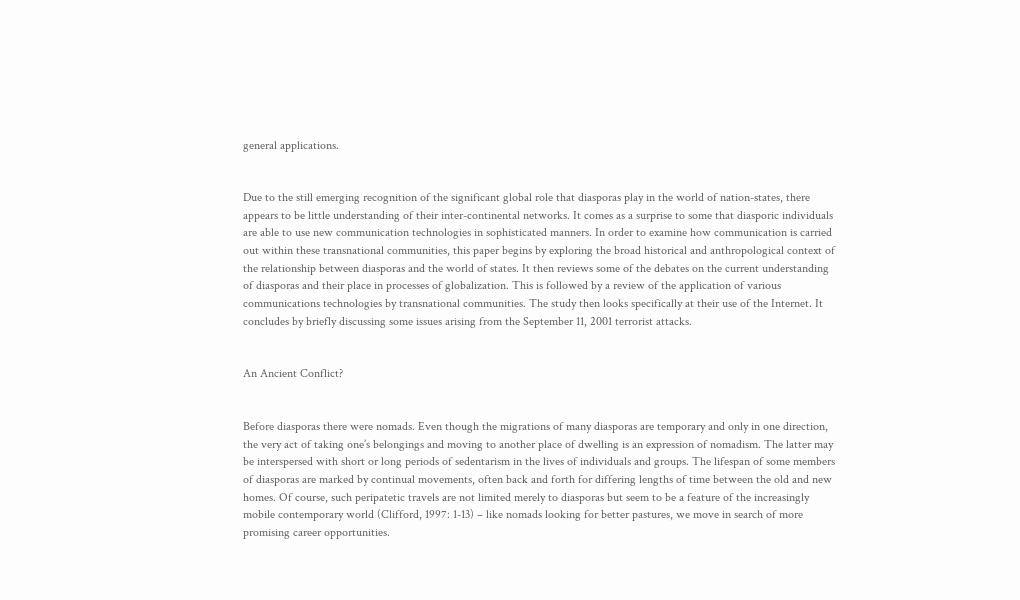general applications.


Due to the still emerging recognition of the significant global role that diasporas play in the world of nation-states, there appears to be little understanding of their inter-continental networks. It comes as a surprise to some that diasporic individuals are able to use new communication technologies in sophisticated manners. In order to examine how communication is carried out within these transnational communities, this paper begins by exploring the broad historical and anthropological context of the relationship between diasporas and the world of states. It then reviews some of the debates on the current understanding of diasporas and their place in processes of globalization. This is followed by a review of the application of various communications technologies by transnational communities. The study then looks specifically at their use of the Internet. It concludes by briefly discussing some issues arising from the September 11, 2001 terrorist attacks.


An Ancient Conflict?


Before diasporas there were nomads. Even though the migrations of many diasporas are temporary and only in one direction, the very act of taking one’s belongings and moving to another place of dwelling is an expression of nomadism. The latter may be interspersed with short or long periods of sedentarism in the lives of individuals and groups. The lifespan of some members of diasporas are marked by continual movements, often back and forth for differing lengths of time between the old and new homes. Of course, such peripatetic travels are not limited merely to diasporas but seem to be a feature of the increasingly mobile contemporary world (Clifford, 1997: 1-13) – like nomads looking for better pastures, we move in search of more promising career opportunities.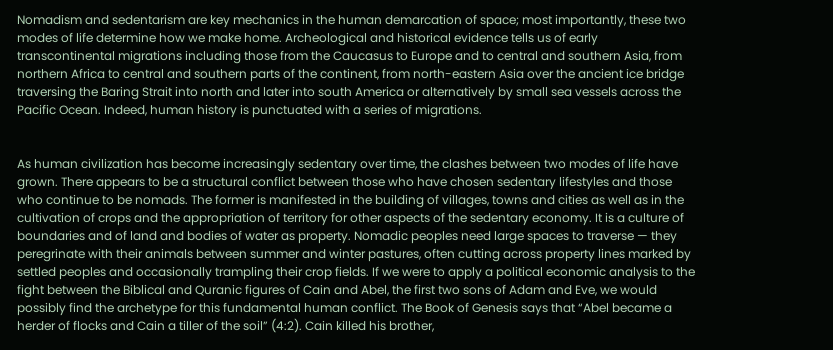Nomadism and sedentarism are key mechanics in the human demarcation of space; most importantly, these two modes of life determine how we make home. Archeological and historical evidence tells us of early transcontinental migrations including those from the Caucasus to Europe and to central and southern Asia, from northern Africa to central and southern parts of the continent, from north-eastern Asia over the ancient ice bridge traversing the Baring Strait into north and later into south America or alternatively by small sea vessels across the Pacific Ocean. Indeed, human history is punctuated with a series of migrations.


As human civilization has become increasingly sedentary over time, the clashes between two modes of life have grown. There appears to be a structural conflict between those who have chosen sedentary lifestyles and those who continue to be nomads. The former is manifested in the building of villages, towns and cities as well as in the cultivation of crops and the appropriation of territory for other aspects of the sedentary economy. It is a culture of boundaries and of land and bodies of water as property. Nomadic peoples need large spaces to traverse — they peregrinate with their animals between summer and winter pastures, often cutting across property lines marked by settled peoples and occasionally trampling their crop fields. If we were to apply a political economic analysis to the fight between the Biblical and Quranic figures of Cain and Abel, the first two sons of Adam and Eve, we would possibly find the archetype for this fundamental human conflict. The Book of Genesis says that “Abel became a herder of flocks and Cain a tiller of the soil” (4:2). Cain killed his brother,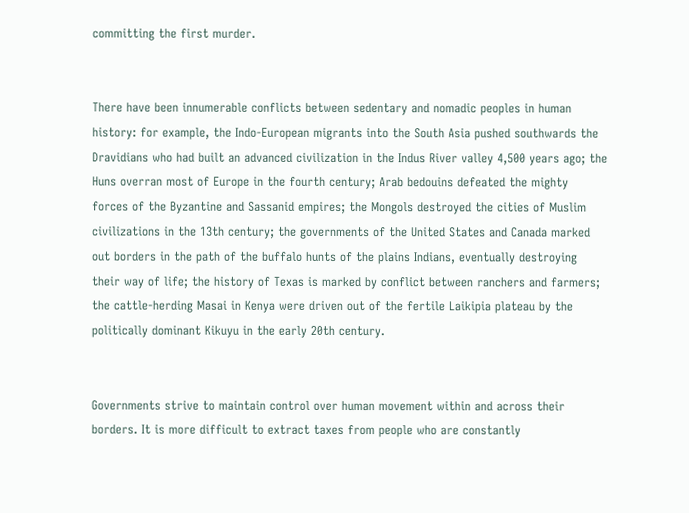committing the first murder.


There have been innumerable conflicts between sedentary and nomadic peoples in human history: for example, the Indo-European migrants into the South Asia pushed southwards the Dravidians who had built an advanced civilization in the Indus River valley 4,500 years ago; the Huns overran most of Europe in the fourth century; Arab bedouins defeated the mighty forces of the Byzantine and Sassanid empires; the Mongols destroyed the cities of Muslim civilizations in the 13th century; the governments of the United States and Canada marked out borders in the path of the buffalo hunts of the plains Indians, eventually destroying their way of life; the history of Texas is marked by conflict between ranchers and farmers; the cattle-herding Masai in Kenya were driven out of the fertile Laikipia plateau by the politically dominant Kikuyu in the early 20th century.


Governments strive to maintain control over human movement within and across their borders. It is more difficult to extract taxes from people who are constantly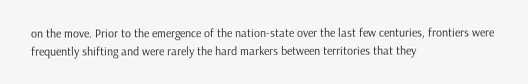on the move. Prior to the emergence of the nation-state over the last few centuries, frontiers were frequently shifting and were rarely the hard markers between territories that they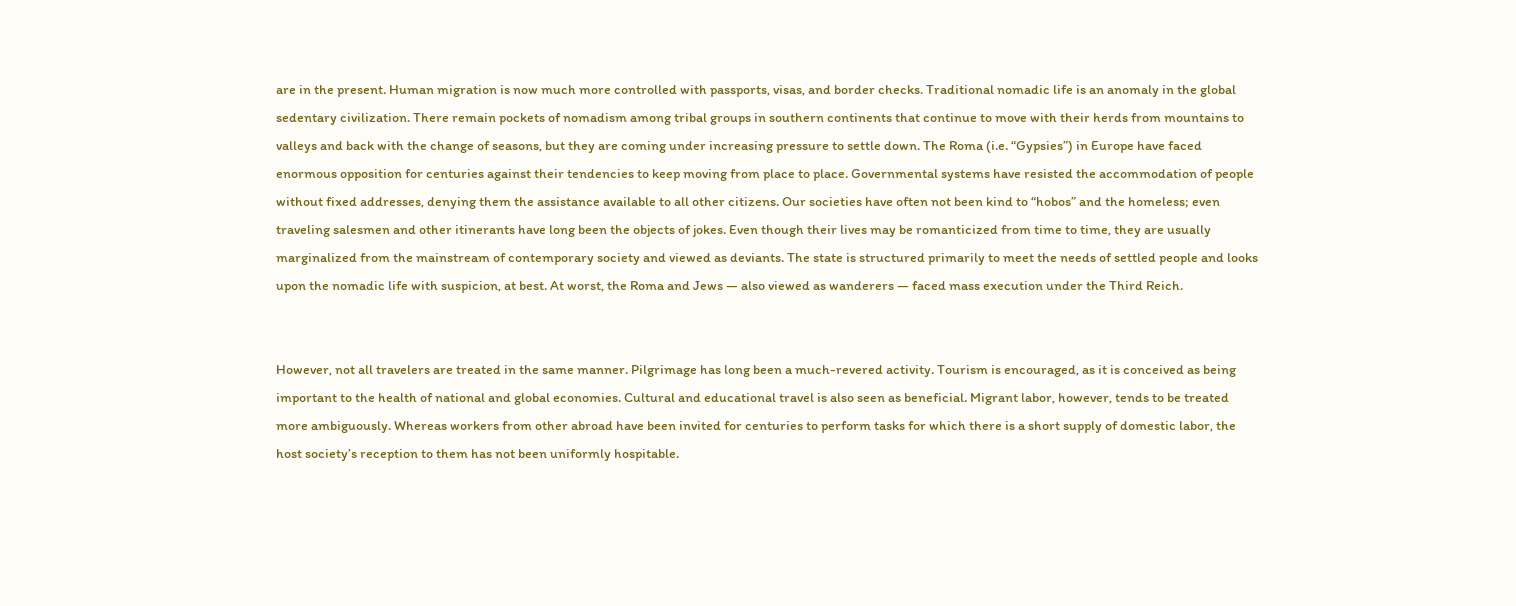are in the present. Human migration is now much more controlled with passports, visas, and border checks. Traditional nomadic life is an anomaly in the global sedentary civilization. There remain pockets of nomadism among tribal groups in southern continents that continue to move with their herds from mountains to valleys and back with the change of seasons, but they are coming under increasing pressure to settle down. The Roma (i.e. “Gypsies”) in Europe have faced enormous opposition for centuries against their tendencies to keep moving from place to place. Governmental systems have resisted the accommodation of people without fixed addresses, denying them the assistance available to all other citizens. Our societies have often not been kind to “hobos” and the homeless; even traveling salesmen and other itinerants have long been the objects of jokes. Even though their lives may be romanticized from time to time, they are usually marginalized from the mainstream of contemporary society and viewed as deviants. The state is structured primarily to meet the needs of settled people and looks upon the nomadic life with suspicion, at best. At worst, the Roma and Jews — also viewed as wanderers — faced mass execution under the Third Reich.


However, not all travelers are treated in the same manner. Pilgrimage has long been a much-revered activity. Tourism is encouraged, as it is conceived as being important to the health of national and global economies. Cultural and educational travel is also seen as beneficial. Migrant labor, however, tends to be treated more ambiguously. Whereas workers from other abroad have been invited for centuries to perform tasks for which there is a short supply of domestic labor, the host society’s reception to them has not been uniformly hospitable.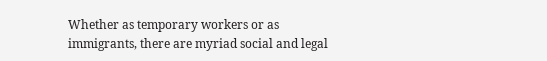Whether as temporary workers or as immigrants, there are myriad social and legal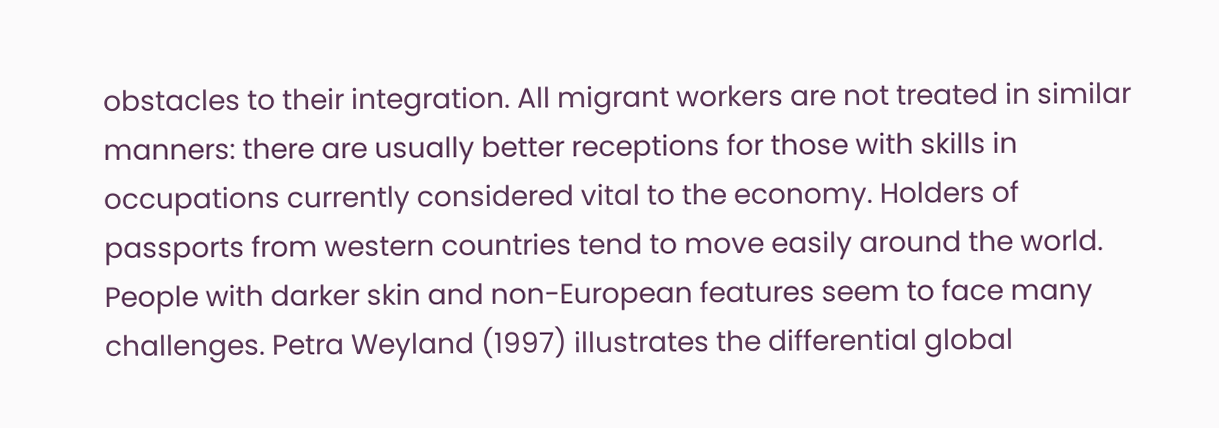obstacles to their integration. All migrant workers are not treated in similar manners: there are usually better receptions for those with skills in occupations currently considered vital to the economy. Holders of passports from western countries tend to move easily around the world. People with darker skin and non-European features seem to face many challenges. Petra Weyland (1997) illustrates the differential global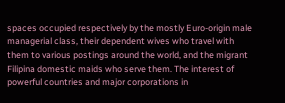spaces occupied respectively by the mostly Euro-origin male managerial class, their dependent wives who travel with them to various postings around the world, and the migrant Filipina domestic maids who serve them. The interest of powerful countries and major corporations in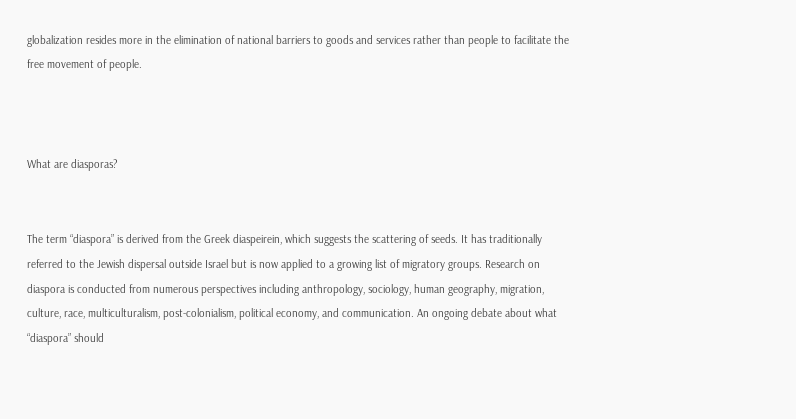globalization resides more in the elimination of national barriers to goods and services rather than people to facilitate the free movement of people.



What are diasporas?


The term “diaspora” is derived from the Greek diaspeirein, which suggests the scattering of seeds. It has traditionally referred to the Jewish dispersal outside Israel but is now applied to a growing list of migratory groups. Research on diaspora is conducted from numerous perspectives including anthropology, sociology, human geography, migration, culture, race, multiculturalism, post-colonialism, political economy, and communication. An ongoing debate about what “diaspora” should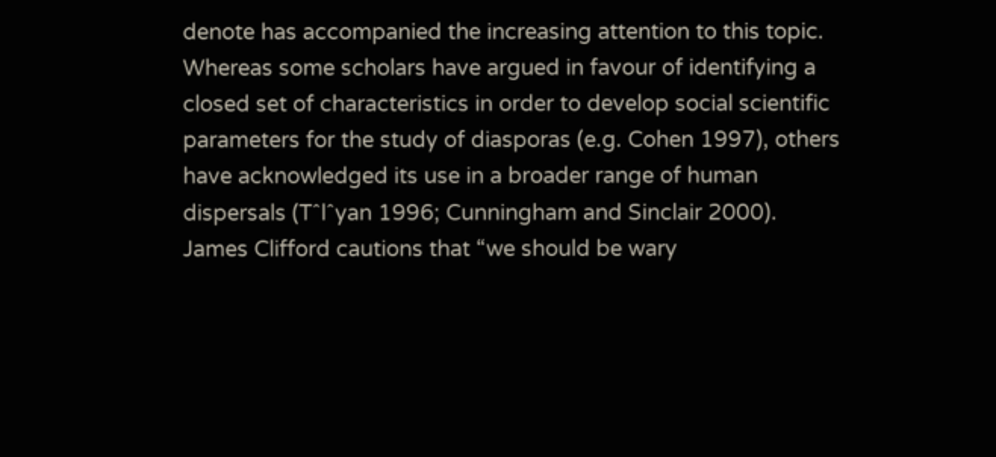denote has accompanied the increasing attention to this topic. Whereas some scholars have argued in favour of identifying a closed set of characteristics in order to develop social scientific parameters for the study of diasporas (e.g. Cohen 1997), others have acknowledged its use in a broader range of human dispersals (Tˆlˆyan 1996; Cunningham and Sinclair 2000). James Clifford cautions that “we should be wary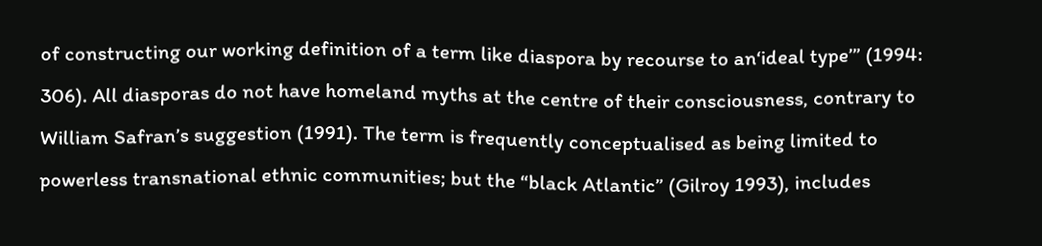of constructing our working definition of a term like diaspora by recourse to an‘ideal type’” (1994: 306). All diasporas do not have homeland myths at the centre of their consciousness, contrary to William Safran’s suggestion (1991). The term is frequently conceptualised as being limited to powerless transnational ethnic communities; but the “black Atlantic” (Gilroy 1993), includes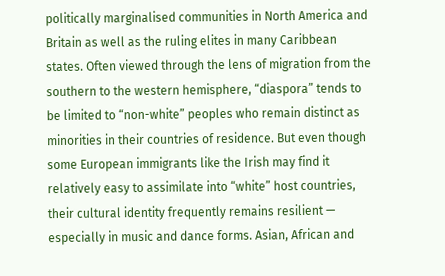politically marginalised communities in North America and Britain as well as the ruling elites in many Caribbean states. Often viewed through the lens of migration from the southern to the western hemisphere, “diaspora” tends to be limited to “non-white” peoples who remain distinct as minorities in their countries of residence. But even though some European immigrants like the Irish may find it relatively easy to assimilate into “white” host countries, their cultural identity frequently remains resilient — especially in music and dance forms. Asian, African and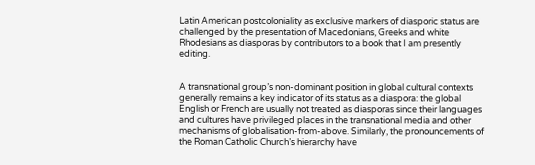Latin American postcoloniality as exclusive markers of diasporic status are challenged by the presentation of Macedonians, Greeks and white Rhodesians as diasporas by contributors to a book that I am presently editing.


A transnational group’s non-dominant position in global cultural contexts generally remains a key indicator of its status as a diaspora: the global English or French are usually not treated as diasporas since their languages and cultures have privileged places in the transnational media and other mechanisms of globalisation-from-above. Similarly, the pronouncements of the Roman Catholic Church’s hierarchy have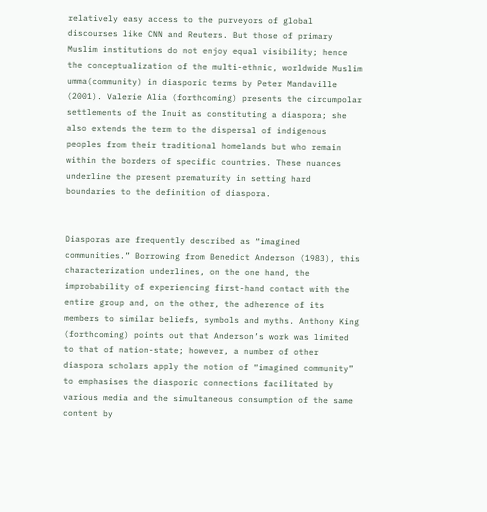relatively easy access to the purveyors of global discourses like CNN and Reuters. But those of primary Muslim institutions do not enjoy equal visibility; hence the conceptualization of the multi-ethnic, worldwide Muslim umma(community) in diasporic terms by Peter Mandaville (2001). Valerie Alia (forthcoming) presents the circumpolar settlements of the Inuit as constituting a diaspora; she also extends the term to the dispersal of indigenous peoples from their traditional homelands but who remain within the borders of specific countries. These nuances underline the present prematurity in setting hard boundaries to the definition of diaspora.


Diasporas are frequently described as “imagined communities.” Borrowing from Benedict Anderson (1983), this characterization underlines, on the one hand, the improbability of experiencing first-hand contact with the entire group and, on the other, the adherence of its members to similar beliefs, symbols and myths. Anthony King (forthcoming) points out that Anderson’s work was limited to that of nation-state; however, a number of other diaspora scholars apply the notion of “imagined community” to emphasises the diasporic connections facilitated by various media and the simultaneous consumption of the same content by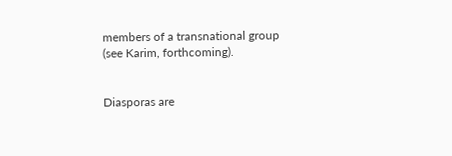members of a transnational group (see Karim, forthcoming).


Diasporas are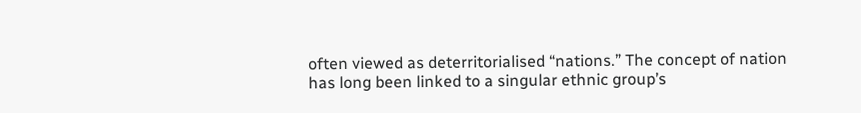often viewed as deterritorialised “nations.” The concept of nation has long been linked to a singular ethnic group’s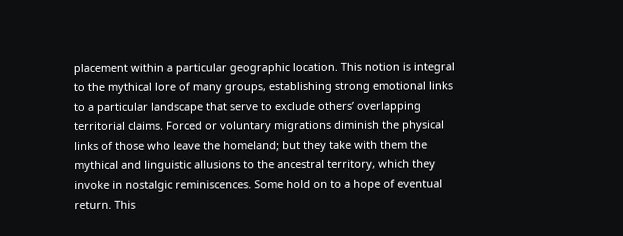placement within a particular geographic location. This notion is integral to the mythical lore of many groups, establishing strong emotional links to a particular landscape that serve to exclude others’ overlapping territorial claims. Forced or voluntary migrations diminish the physical links of those who leave the homeland; but they take with them the mythical and linguistic allusions to the ancestral territory, which they invoke in nostalgic reminiscences. Some hold on to a hope of eventual return. This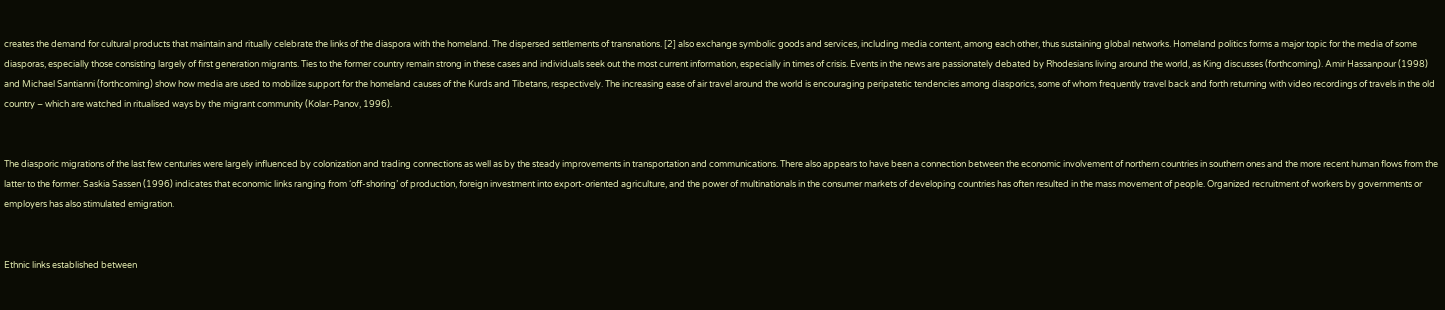creates the demand for cultural products that maintain and ritually celebrate the links of the diaspora with the homeland. The dispersed settlements of transnations. [2] also exchange symbolic goods and services, including media content, among each other, thus sustaining global networks. Homeland politics forms a major topic for the media of some diasporas, especially those consisting largely of first generation migrants. Ties to the former country remain strong in these cases and individuals seek out the most current information, especially in times of crisis. Events in the news are passionately debated by Rhodesians living around the world, as King discusses (forthcoming). Amir Hassanpour (1998) and Michael Santianni (forthcoming) show how media are used to mobilize support for the homeland causes of the Kurds and Tibetans, respectively. The increasing ease of air travel around the world is encouraging peripatetic tendencies among diasporics, some of whom frequently travel back and forth returning with video recordings of travels in the old country – which are watched in ritualised ways by the migrant community (Kolar-Panov, 1996).


The diasporic migrations of the last few centuries were largely influenced by colonization and trading connections as well as by the steady improvements in transportation and communications. There also appears to have been a connection between the economic involvement of northern countries in southern ones and the more recent human flows from the latter to the former. Saskia Sassen (1996) indicates that economic links ranging from ‘off-shoring’ of production, foreign investment into export-oriented agriculture, and the power of multinationals in the consumer markets of developing countries has often resulted in the mass movement of people. Organized recruitment of workers by governments or employers has also stimulated emigration.


Ethnic links established between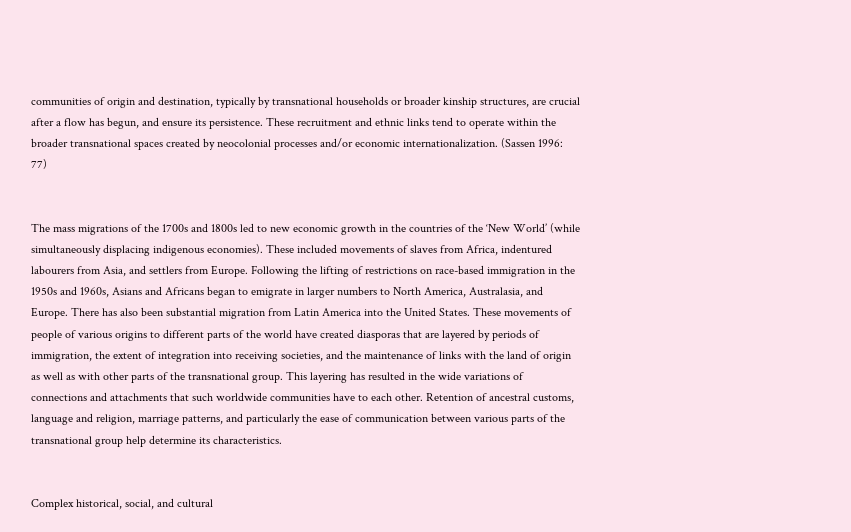communities of origin and destination, typically by transnational households or broader kinship structures, are crucial after a flow has begun, and ensure its persistence. These recruitment and ethnic links tend to operate within the broader transnational spaces created by neocolonial processes and/or economic internationalization. (Sassen 1996: 77)


The mass migrations of the 1700s and 1800s led to new economic growth in the countries of the ‘New World’ (while simultaneously displacing indigenous economies). These included movements of slaves from Africa, indentured labourers from Asia, and settlers from Europe. Following the lifting of restrictions on race-based immigration in the 1950s and 1960s, Asians and Africans began to emigrate in larger numbers to North America, Australasia, and Europe. There has also been substantial migration from Latin America into the United States. These movements of people of various origins to different parts of the world have created diasporas that are layered by periods of immigration, the extent of integration into receiving societies, and the maintenance of links with the land of origin as well as with other parts of the transnational group. This layering has resulted in the wide variations of connections and attachments that such worldwide communities have to each other. Retention of ancestral customs, language and religion, marriage patterns, and particularly the ease of communication between various parts of the transnational group help determine its characteristics.


Complex historical, social, and cultural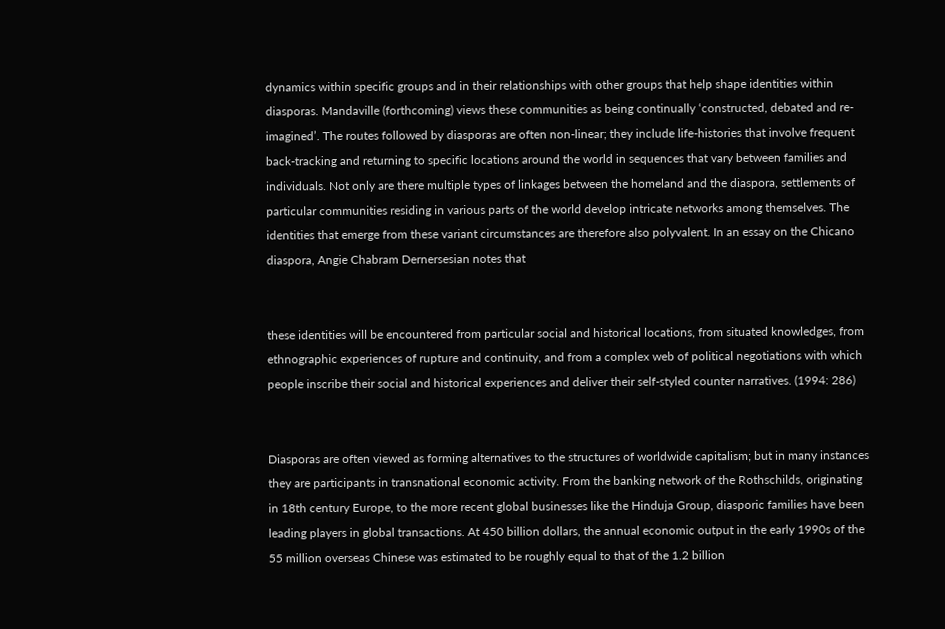dynamics within specific groups and in their relationships with other groups that help shape identities within diasporas. Mandaville (forthcoming) views these communities as being continually ‘constructed, debated and re-imagined’. The routes followed by diasporas are often non-linear; they include life-histories that involve frequent back-tracking and returning to specific locations around the world in sequences that vary between families and individuals. Not only are there multiple types of linkages between the homeland and the diaspora, settlements of particular communities residing in various parts of the world develop intricate networks among themselves. The identities that emerge from these variant circumstances are therefore also polyvalent. In an essay on the Chicano diaspora, Angie Chabram Dernersesian notes that


these identities will be encountered from particular social and historical locations, from situated knowledges, from ethnographic experiences of rupture and continuity, and from a complex web of political negotiations with which people inscribe their social and historical experiences and deliver their self-styled counter narratives. (1994: 286)


Diasporas are often viewed as forming alternatives to the structures of worldwide capitalism; but in many instances they are participants in transnational economic activity. From the banking network of the Rothschilds, originating in 18th century Europe, to the more recent global businesses like the Hinduja Group, diasporic families have been leading players in global transactions. At 450 billion dollars, the annual economic output in the early 1990s of the 55 million overseas Chinese was estimated to be roughly equal to that of the 1.2 billion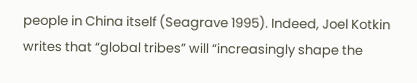people in China itself (Seagrave 1995). Indeed, Joel Kotkin writes that “global tribes” will “increasingly shape the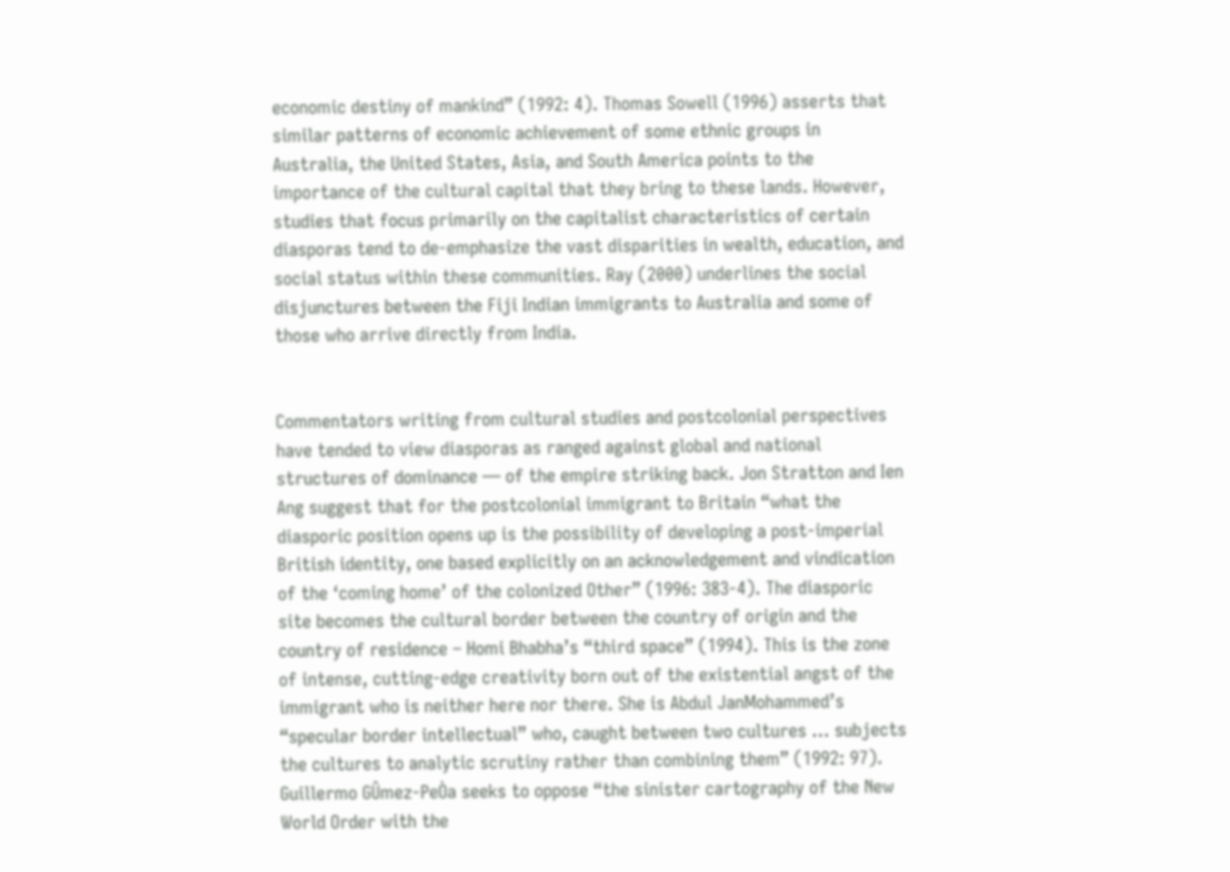economic destiny of mankind” (1992: 4). Thomas Sowell (1996) asserts that similar patterns of economic achievement of some ethnic groups in Australia, the United States, Asia, and South America points to the importance of the cultural capital that they bring to these lands. However, studies that focus primarily on the capitalist characteristics of certain diasporas tend to de-emphasize the vast disparities in wealth, education, and social status within these communities. Ray (2000) underlines the social disjunctures between the Fiji Indian immigrants to Australia and some of those who arrive directly from India.


Commentators writing from cultural studies and postcolonial perspectives have tended to view diasporas as ranged against global and national structures of dominance — of the empire striking back. Jon Stratton and Ien Ang suggest that for the postcolonial immigrant to Britain “what the diasporic position opens up is the possibility of developing a post-imperial British identity, one based explicitly on an acknowledgement and vindication of the ‘coming home’ of the colonized Other” (1996: 383-4). The diasporic site becomes the cultural border between the country of origin and the country of residence – Homi Bhabha’s “third space” (1994). This is the zone of intense, cutting-edge creativity born out of the existential angst of the immigrant who is neither here nor there. She is Abdul JanMohammed’s “specular border intellectual” who, caught between two cultures … subjects the cultures to analytic scrutiny rather than combining them” (1992: 97). Guillermo GÛmez-PeÒa seeks to oppose “the sinister cartography of the New World Order with the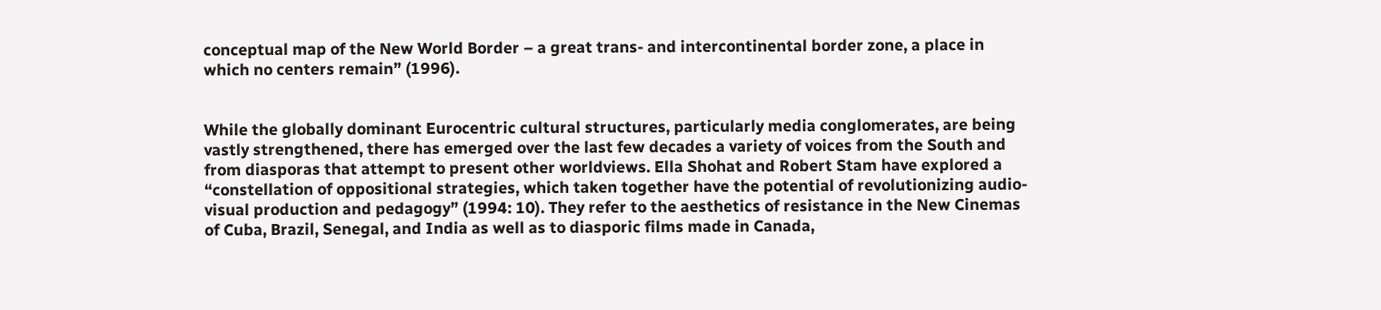conceptual map of the New World Border – a great trans- and intercontinental border zone, a place in which no centers remain” (1996).


While the globally dominant Eurocentric cultural structures, particularly media conglomerates, are being vastly strengthened, there has emerged over the last few decades a variety of voices from the South and from diasporas that attempt to present other worldviews. Ella Shohat and Robert Stam have explored a “constellation of oppositional strategies, which taken together have the potential of revolutionizing audio-visual production and pedagogy” (1994: 10). They refer to the aesthetics of resistance in the New Cinemas of Cuba, Brazil, Senegal, and India as well as to diasporic films made in Canada,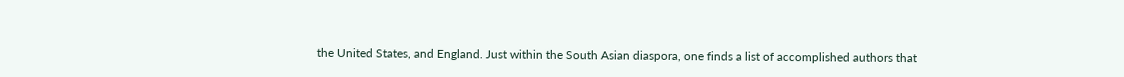the United States, and England. Just within the South Asian diaspora, one finds a list of accomplished authors that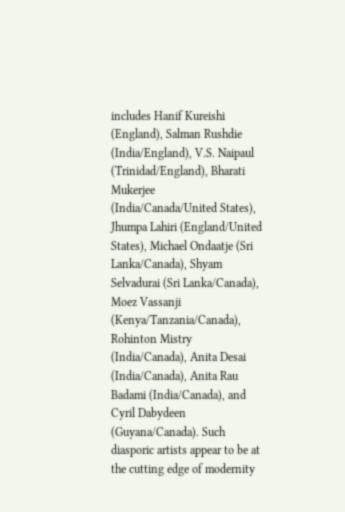includes Hanif Kureishi (England), Salman Rushdie (India/England), V.S. Naipaul (Trinidad/England), Bharati Mukerjee (India/Canada/United States), Jhumpa Lahiri (England/United States), Michael Ondaatje (Sri Lanka/Canada), Shyam Selvadurai (Sri Lanka/Canada), Moez Vassanji (Kenya/Tanzania/Canada), Rohinton Mistry (India/Canada), Anita Desai (India/Canada), Anita Rau Badami (India/Canada), and Cyril Dabydeen (Guyana/Canada). Such diasporic artists appear to be at the cutting edge of modernity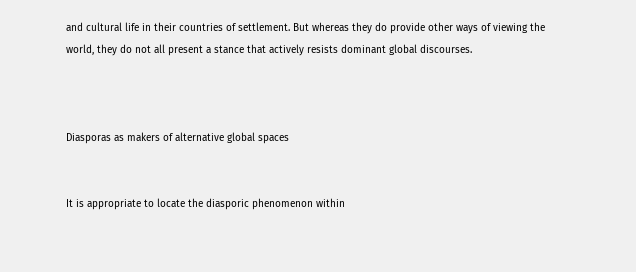and cultural life in their countries of settlement. But whereas they do provide other ways of viewing the world, they do not all present a stance that actively resists dominant global discourses.



Diasporas as makers of alternative global spaces


It is appropriate to locate the diasporic phenomenon within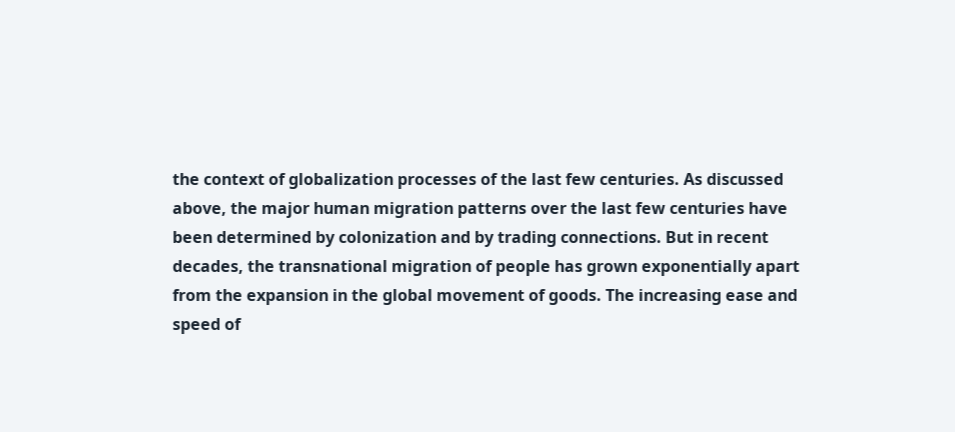the context of globalization processes of the last few centuries. As discussed above, the major human migration patterns over the last few centuries have been determined by colonization and by trading connections. But in recent decades, the transnational migration of people has grown exponentially apart from the expansion in the global movement of goods. The increasing ease and speed of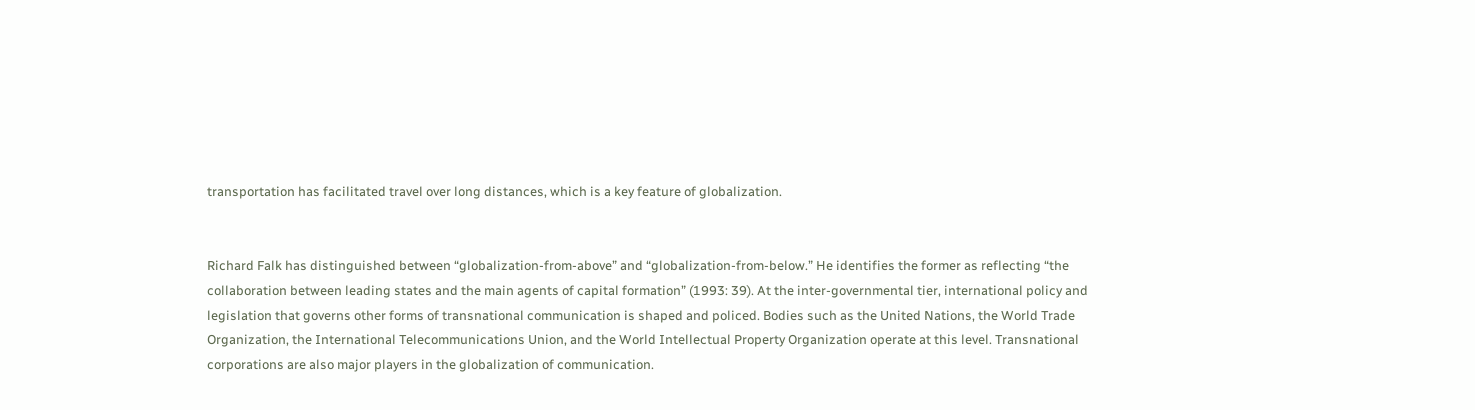transportation has facilitated travel over long distances, which is a key feature of globalization.


Richard Falk has distinguished between “globalization-from-above” and “globalization-from-below.” He identifies the former as reflecting “the collaboration between leading states and the main agents of capital formation” (1993: 39). At the inter-governmental tier, international policy and legislation that governs other forms of transnational communication is shaped and policed. Bodies such as the United Nations, the World Trade Organization, the International Telecommunications Union, and the World Intellectual Property Organization operate at this level. Transnational corporations are also major players in the globalization of communication.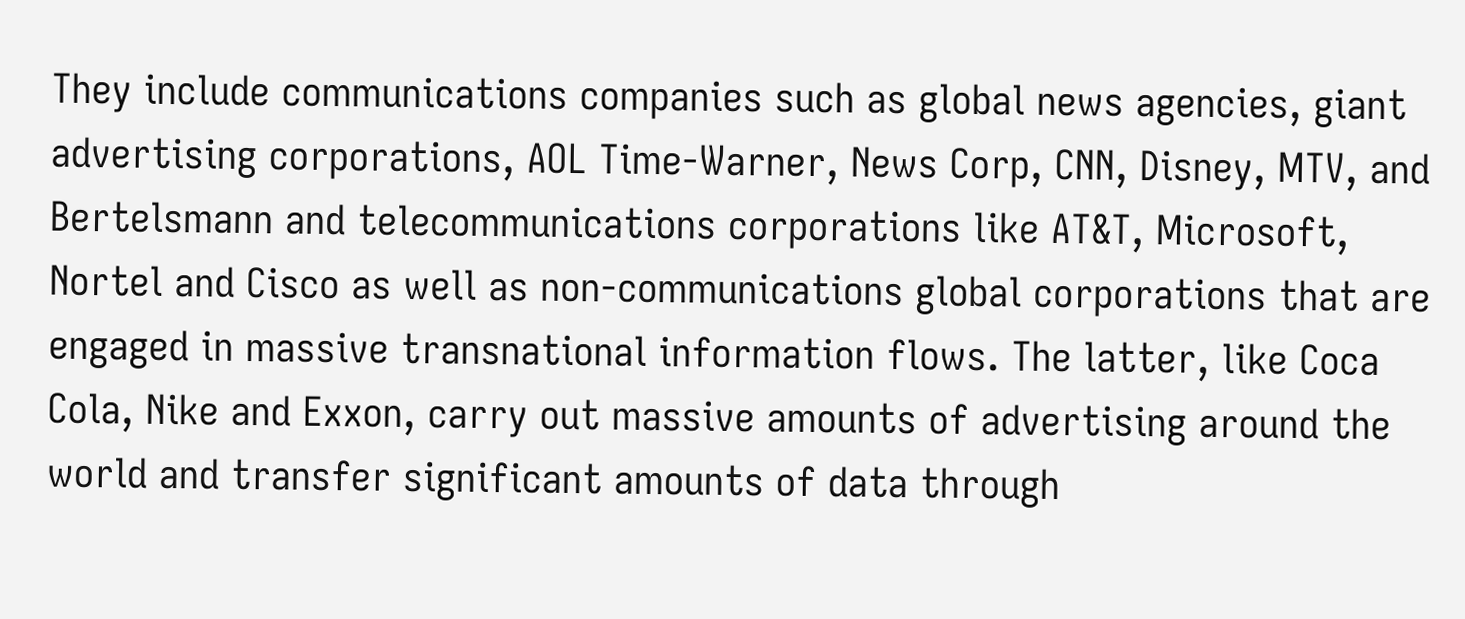They include communications companies such as global news agencies, giant advertising corporations, AOL Time-Warner, News Corp, CNN, Disney, MTV, and Bertelsmann and telecommunications corporations like AT&T, Microsoft, Nortel and Cisco as well as non-communications global corporations that are engaged in massive transnational information flows. The latter, like Coca Cola, Nike and Exxon, carry out massive amounts of advertising around the world and transfer significant amounts of data through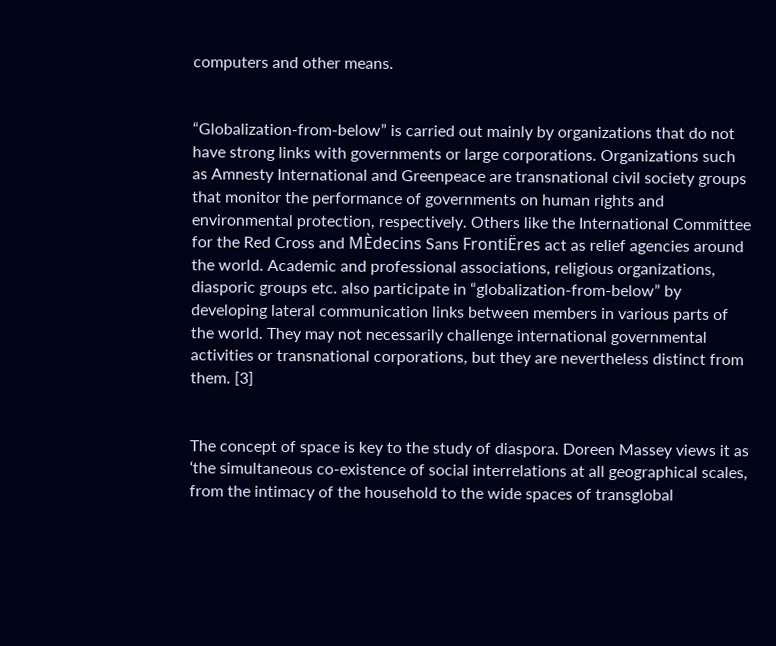computers and other means.


“Globalization-from-below” is carried out mainly by organizations that do not have strong links with governments or large corporations. Organizations such as Amnesty International and Greenpeace are transnational civil society groups that monitor the performance of governments on human rights and environmental protection, respectively. Others like the International Committee for the Red Cross and MÈdecins Sans FrontiËres act as relief agencies around the world. Academic and professional associations, religious organizations, diasporic groups etc. also participate in “globalization-from-below” by developing lateral communication links between members in various parts of the world. They may not necessarily challenge international governmental activities or transnational corporations, but they are nevertheless distinct from them. [3]


The concept of space is key to the study of diaspora. Doreen Massey views it as ‘the simultaneous co-existence of social interrelations at all geographical scales, from the intimacy of the household to the wide spaces of transglobal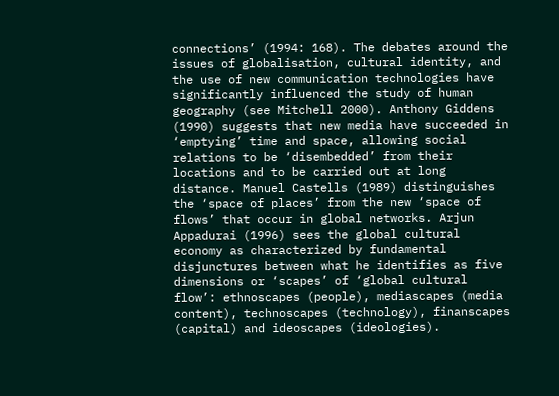connections’ (1994: 168). The debates around the issues of globalisation, cultural identity, and the use of new communication technologies have significantly influenced the study of human geography (see Mitchell 2000). Anthony Giddens (1990) suggests that new media have succeeded in ‘emptying’ time and space, allowing social relations to be ‘disembedded’ from their locations and to be carried out at long distance. Manuel Castells (1989) distinguishes the ‘space of places’ from the new ‘space of flows’ that occur in global networks. Arjun Appadurai (1996) sees the global cultural economy as characterized by fundamental disjunctures between what he identifies as five dimensions or ‘scapes’ of ‘global cultural flow’: ethnoscapes (people), mediascapes (media content), technoscapes (technology), finanscapes (capital) and ideoscapes (ideologies).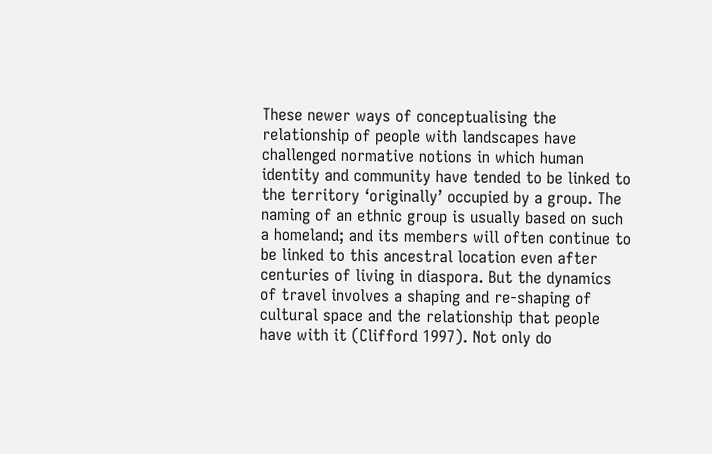These newer ways of conceptualising the relationship of people with landscapes have challenged normative notions in which human identity and community have tended to be linked to the territory ‘originally’ occupied by a group. The naming of an ethnic group is usually based on such a homeland; and its members will often continue to be linked to this ancestral location even after centuries of living in diaspora. But the dynamics of travel involves a shaping and re-shaping of cultural space and the relationship that people have with it (Clifford 1997). Not only do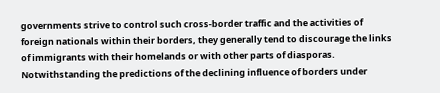governments strive to control such cross-border traffic and the activities of foreign nationals within their borders, they generally tend to discourage the links of immigrants with their homelands or with other parts of diasporas. Notwithstanding the predictions of the declining influence of borders under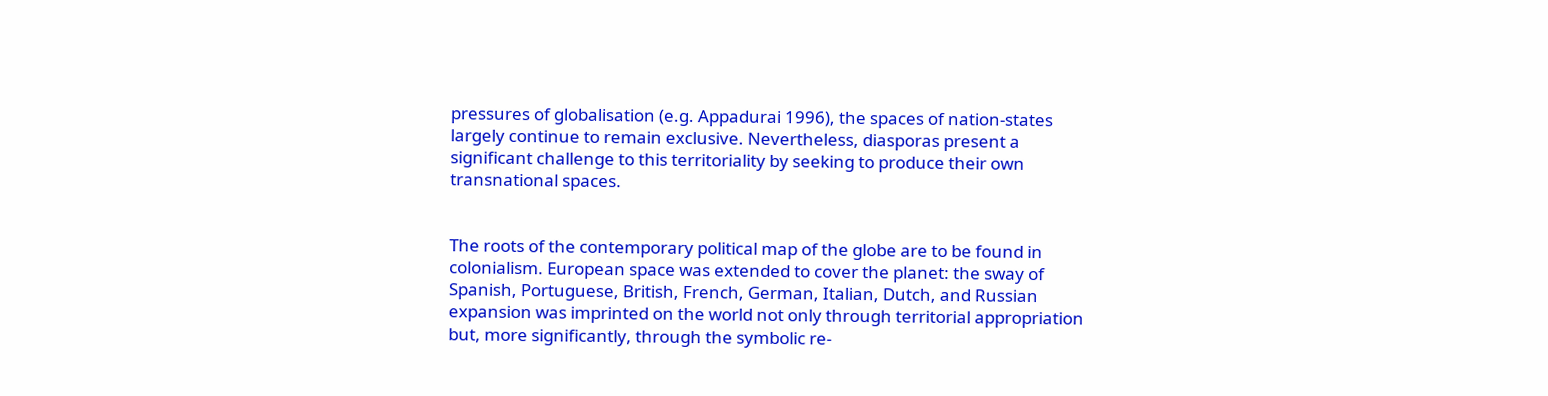pressures of globalisation (e.g. Appadurai 1996), the spaces of nation-states largely continue to remain exclusive. Nevertheless, diasporas present a significant challenge to this territoriality by seeking to produce their own transnational spaces.


The roots of the contemporary political map of the globe are to be found in colonialism. European space was extended to cover the planet: the sway of Spanish, Portuguese, British, French, German, Italian, Dutch, and Russian expansion was imprinted on the world not only through territorial appropriation but, more significantly, through the symbolic re-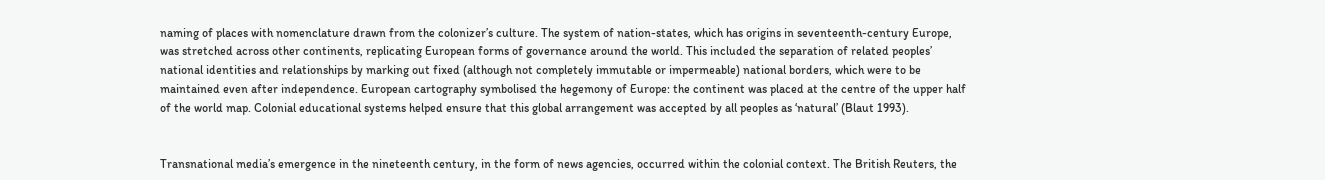naming of places with nomenclature drawn from the colonizer’s culture. The system of nation-states, which has origins in seventeenth-century Europe, was stretched across other continents, replicating European forms of governance around the world. This included the separation of related peoples’ national identities and relationships by marking out fixed (although not completely immutable or impermeable) national borders, which were to be maintained even after independence. European cartography symbolised the hegemony of Europe: the continent was placed at the centre of the upper half of the world map. Colonial educational systems helped ensure that this global arrangement was accepted by all peoples as ‘natural’ (Blaut 1993).


Transnational media’s emergence in the nineteenth century, in the form of news agencies, occurred within the colonial context. The British Reuters, the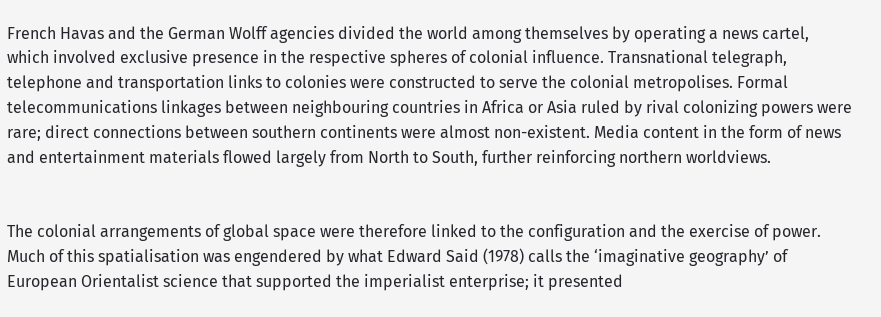French Havas and the German Wolff agencies divided the world among themselves by operating a news cartel, which involved exclusive presence in the respective spheres of colonial influence. Transnational telegraph, telephone and transportation links to colonies were constructed to serve the colonial metropolises. Formal telecommunications linkages between neighbouring countries in Africa or Asia ruled by rival colonizing powers were rare; direct connections between southern continents were almost non-existent. Media content in the form of news and entertainment materials flowed largely from North to South, further reinforcing northern worldviews.


The colonial arrangements of global space were therefore linked to the configuration and the exercise of power. Much of this spatialisation was engendered by what Edward Said (1978) calls the ‘imaginative geography’ of European Orientalist science that supported the imperialist enterprise; it presented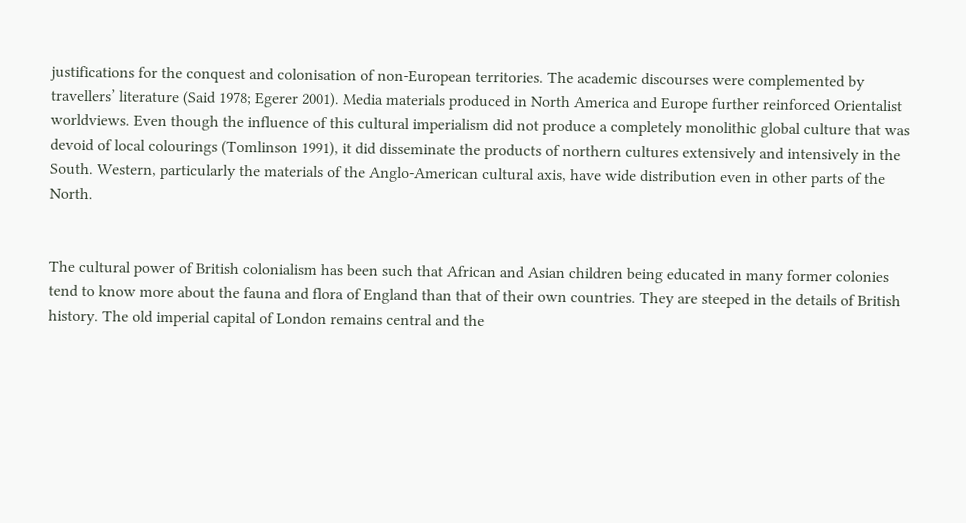justifications for the conquest and colonisation of non-European territories. The academic discourses were complemented by travellers’ literature (Said 1978; Egerer 2001). Media materials produced in North America and Europe further reinforced Orientalist worldviews. Even though the influence of this cultural imperialism did not produce a completely monolithic global culture that was devoid of local colourings (Tomlinson 1991), it did disseminate the products of northern cultures extensively and intensively in the South. Western, particularly the materials of the Anglo-American cultural axis, have wide distribution even in other parts of the North.


The cultural power of British colonialism has been such that African and Asian children being educated in many former colonies tend to know more about the fauna and flora of England than that of their own countries. They are steeped in the details of British history. The old imperial capital of London remains central and the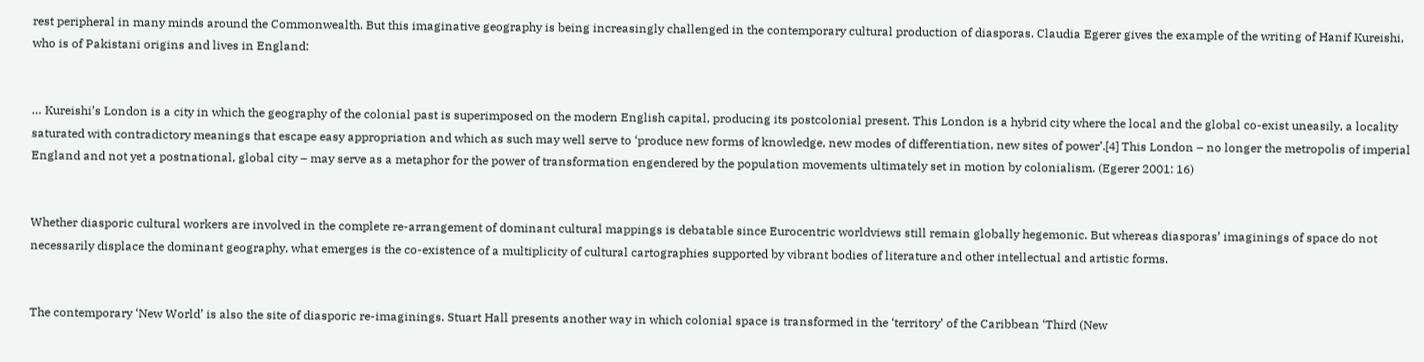rest peripheral in many minds around the Commonwealth. But this imaginative geography is being increasingly challenged in the contemporary cultural production of diasporas. Claudia Egerer gives the example of the writing of Hanif Kureishi, who is of Pakistani origins and lives in England:


… Kureishi’s London is a city in which the geography of the colonial past is superimposed on the modern English capital, producing its postcolonial present. This London is a hybrid city where the local and the global co-exist uneasily, a locality saturated with contradictory meanings that escape easy appropriation and which as such may well serve to ‘produce new forms of knowledge, new modes of differentiation, new sites of power’.[4] This London – no longer the metropolis of imperial England and not yet a postnational, global city – may serve as a metaphor for the power of transformation engendered by the population movements ultimately set in motion by colonialism. (Egerer 2001: 16)


Whether diasporic cultural workers are involved in the complete re-arrangement of dominant cultural mappings is debatable since Eurocentric worldviews still remain globally hegemonic. But whereas diasporas’ imaginings of space do not necessarily displace the dominant geography, what emerges is the co-existence of a multiplicity of cultural cartographies supported by vibrant bodies of literature and other intellectual and artistic forms.


The contemporary ‘New World’ is also the site of diasporic re-imaginings. Stuart Hall presents another way in which colonial space is transformed in the ‘territory’ of the Caribbean ‘Third (New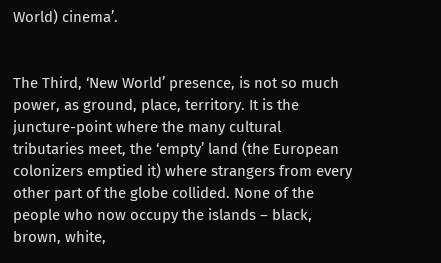World) cinema’.


The Third, ‘New World’ presence, is not so much power, as ground, place, territory. It is the juncture-point where the many cultural tributaries meet, the ‘empty’ land (the European colonizers emptied it) where strangers from every other part of the globe collided. None of the people who now occupy the islands – black, brown, white,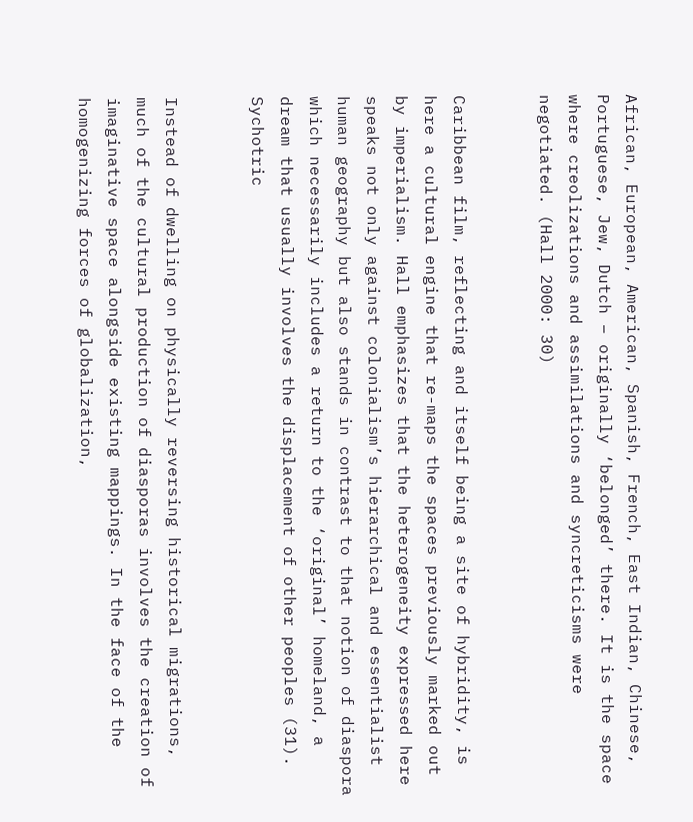African, European, American, Spanish, French, East Indian, Chinese, Portuguese, Jew, Dutch – originally ‘belonged’ there. It is the space where creolizations and assimilations and syncreticisms were negotiated. (Hall 2000: 30)


Caribbean film, reflecting and itself being a site of hybridity, is here a cultural engine that re-maps the spaces previously marked out by imperialism. Hall emphasizes that the heterogeneity expressed here speaks not only against colonialism’s hierarchical and essentialist human geography but also stands in contrast to that notion of diaspora which necessarily includes a return to the ‘original’ homeland, a dream that usually involves the displacement of other peoples (31). Sychotric


Instead of dwelling on physically reversing historical migrations, much of the cultural production of diasporas involves the creation of imaginative space alongside existing mappings. In the face of the homogenizing forces of globalization,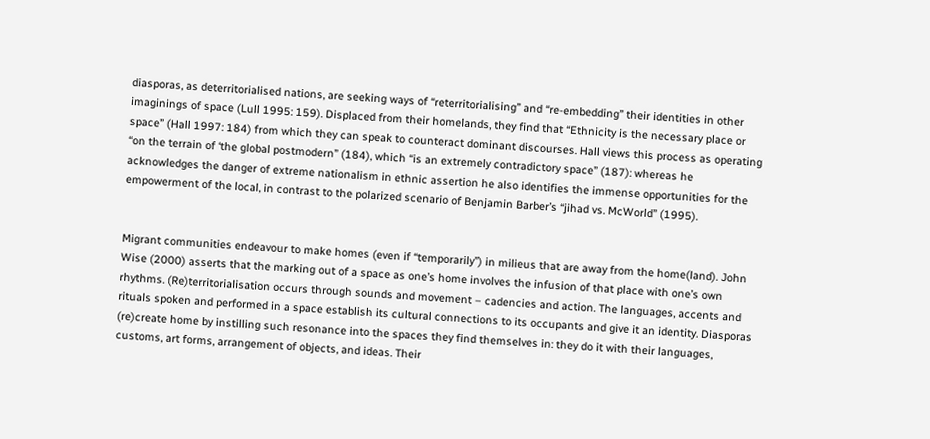diasporas, as deterritorialised nations, are seeking ways of “reterritorialising” and “re-embedding” their identities in other imaginings of space (Lull 1995: 159). Displaced from their homelands, they find that “Ethnicity is the necessary place or space” (Hall 1997: 184) from which they can speak to counteract dominant discourses. Hall views this process as operating “on the terrain of ‘the global postmodern” (184), which “is an extremely contradictory space” (187): whereas he acknowledges the danger of extreme nationalism in ethnic assertion he also identifies the immense opportunities for the empowerment of the local, in contrast to the polarized scenario of Benjamin Barber’s “jihad vs. McWorld” (1995).


Migrant communities endeavour to make homes (even if “temporarily”) in milieus that are away from the home(land). John Wise (2000) asserts that the marking out of a space as one’s home involves the infusion of that place with one’s own rhythms. (Re)territorialisation occurs through sounds and movement – cadencies and action. The languages, accents and rituals spoken and performed in a space establish its cultural connections to its occupants and give it an identity. Diasporas (re)create home by instilling such resonance into the spaces they find themselves in: they do it with their languages, customs, art forms, arrangement of objects, and ideas. Their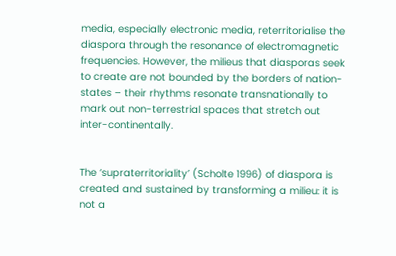media, especially electronic media, reterritorialise the diaspora through the resonance of electromagnetic frequencies. However, the milieus that diasporas seek to create are not bounded by the borders of nation-states – their rhythms resonate transnationally to mark out non-terrestrial spaces that stretch out inter-continentally.


The ‘supraterritoriality’ (Scholte 1996) of diaspora is created and sustained by transforming a milieu: it is not a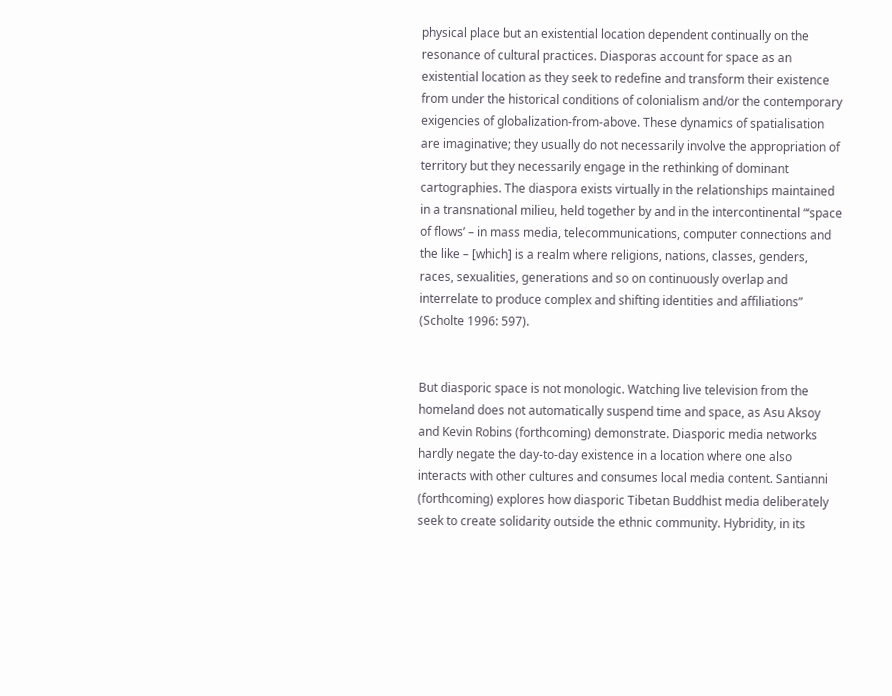physical place but an existential location dependent continually on the resonance of cultural practices. Diasporas account for space as an existential location as they seek to redefine and transform their existence from under the historical conditions of colonialism and/or the contemporary exigencies of globalization-from-above. These dynamics of spatialisation are imaginative; they usually do not necessarily involve the appropriation of territory but they necessarily engage in the rethinking of dominant cartographies. The diaspora exists virtually in the relationships maintained in a transnational milieu, held together by and in the intercontinental “‘space of flows’ – in mass media, telecommunications, computer connections and the like – [which] is a realm where religions, nations, classes, genders, races, sexualities, generations and so on continuously overlap and interrelate to produce complex and shifting identities and affiliations” (Scholte 1996: 597).


But diasporic space is not monologic. Watching live television from the homeland does not automatically suspend time and space, as Asu Aksoy and Kevin Robins (forthcoming) demonstrate. Diasporic media networks hardly negate the day-to-day existence in a location where one also interacts with other cultures and consumes local media content. Santianni (forthcoming) explores how diasporic Tibetan Buddhist media deliberately seek to create solidarity outside the ethnic community. Hybridity, in its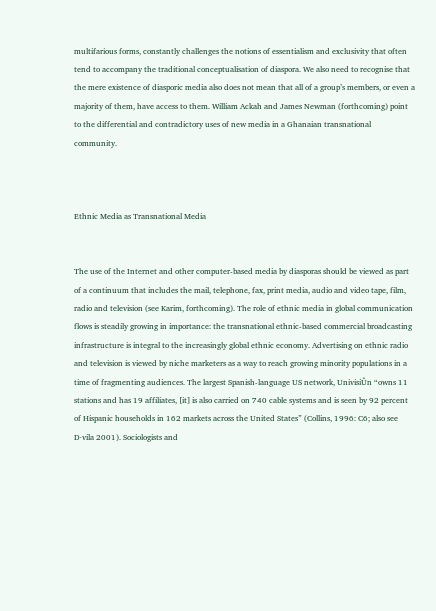multifarious forms, constantly challenges the notions of essentialism and exclusivity that often tend to accompany the traditional conceptualisation of diaspora. We also need to recognise that the mere existence of diasporic media also does not mean that all of a group’s members, or even a majority of them, have access to them. William Ackah and James Newman (forthcoming) point to the differential and contradictory uses of new media in a Ghanaian transnational community.



Ethnic Media as Transnational Media


The use of the Internet and other computer-based media by diasporas should be viewed as part of a continuum that includes the mail, telephone, fax, print media, audio and video tape, film, radio and television (see Karim, forthcoming). The role of ethnic media in global communication flows is steadily growing in importance: the transnational ethnic-based commercial broadcasting infrastructure is integral to the increasingly global ethnic economy. Advertising on ethnic radio and television is viewed by niche marketers as a way to reach growing minority populations in a time of fragmenting audiences. The largest Spanish-language US network, UnivisiÛn “owns 11 stations and has 19 affiliates, [it] is also carried on 740 cable systems and is seen by 92 percent of Hispanic households in 162 markets across the United States” (Collins, 1996: C6; also see D·vila 2001). Sociologists and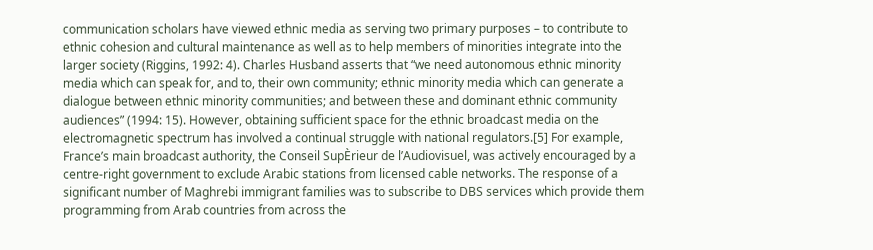communication scholars have viewed ethnic media as serving two primary purposes – to contribute to ethnic cohesion and cultural maintenance as well as to help members of minorities integrate into the larger society (Riggins, 1992: 4). Charles Husband asserts that “we need autonomous ethnic minority media which can speak for, and to, their own community; ethnic minority media which can generate a dialogue between ethnic minority communities; and between these and dominant ethnic community audiences” (1994: 15). However, obtaining sufficient space for the ethnic broadcast media on the electromagnetic spectrum has involved a continual struggle with national regulators.[5] For example, France’s main broadcast authority, the Conseil SupÈrieur de l’Audiovisuel, was actively encouraged by a centre-right government to exclude Arabic stations from licensed cable networks. The response of a significant number of Maghrebi immigrant families was to subscribe to DBS services which provide them programming from Arab countries from across the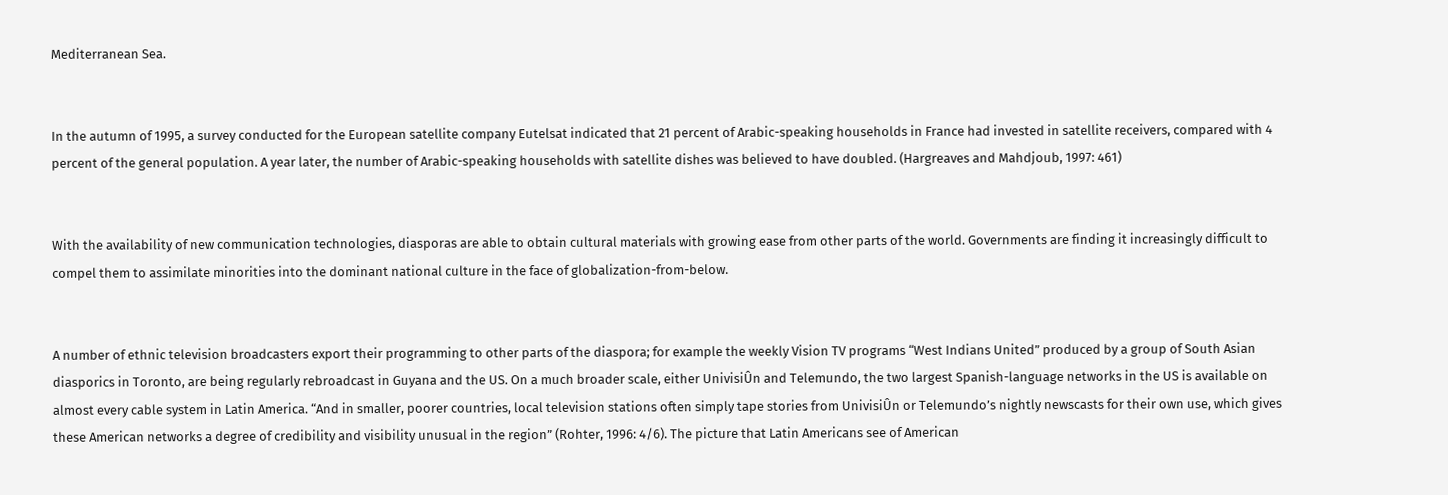Mediterranean Sea.


In the autumn of 1995, a survey conducted for the European satellite company Eutelsat indicated that 21 percent of Arabic-speaking households in France had invested in satellite receivers, compared with 4 percent of the general population. A year later, the number of Arabic-speaking households with satellite dishes was believed to have doubled. (Hargreaves and Mahdjoub, 1997: 461)


With the availability of new communication technologies, diasporas are able to obtain cultural materials with growing ease from other parts of the world. Governments are finding it increasingly difficult to compel them to assimilate minorities into the dominant national culture in the face of globalization-from-below.


A number of ethnic television broadcasters export their programming to other parts of the diaspora; for example the weekly Vision TV programs “West Indians United” produced by a group of South Asian diasporics in Toronto, are being regularly rebroadcast in Guyana and the US. On a much broader scale, either UnivisiÛn and Telemundo, the two largest Spanish-language networks in the US is available on almost every cable system in Latin America. “And in smaller, poorer countries, local television stations often simply tape stories from UnivisiÛn or Telemundo’s nightly newscasts for their own use, which gives these American networks a degree of credibility and visibility unusual in the region” (Rohter, 1996: 4/6). The picture that Latin Americans see of American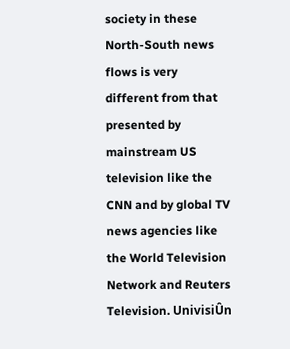society in these North-South news flows is very different from that presented by mainstream US television like the CNN and by global TV news agencies like the World Television Network and Reuters Television. UnivisiÛn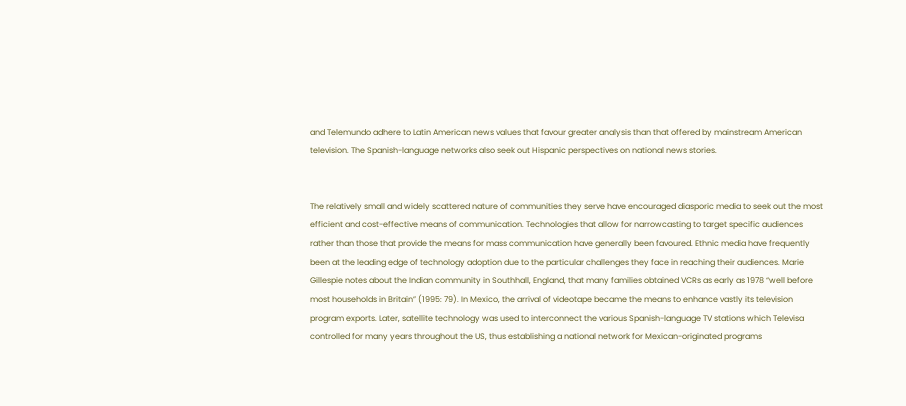and Telemundo adhere to Latin American news values that favour greater analysis than that offered by mainstream American television. The Spanish-language networks also seek out Hispanic perspectives on national news stories.


The relatively small and widely scattered nature of communities they serve have encouraged diasporic media to seek out the most efficient and cost-effective means of communication. Technologies that allow for narrowcasting to target specific audiences rather than those that provide the means for mass communication have generally been favoured. Ethnic media have frequently been at the leading edge of technology adoption due to the particular challenges they face in reaching their audiences. Marie Gillespie notes about the Indian community in Southhall, England, that many families obtained VCRs as early as 1978 “well before most households in Britain” (1995: 79). In Mexico, the arrival of videotape became the means to enhance vastly its television program exports. Later, satellite technology was used to interconnect the various Spanish-language TV stations which Televisa controlled for many years throughout the US, thus establishing a national network for Mexican-originated programs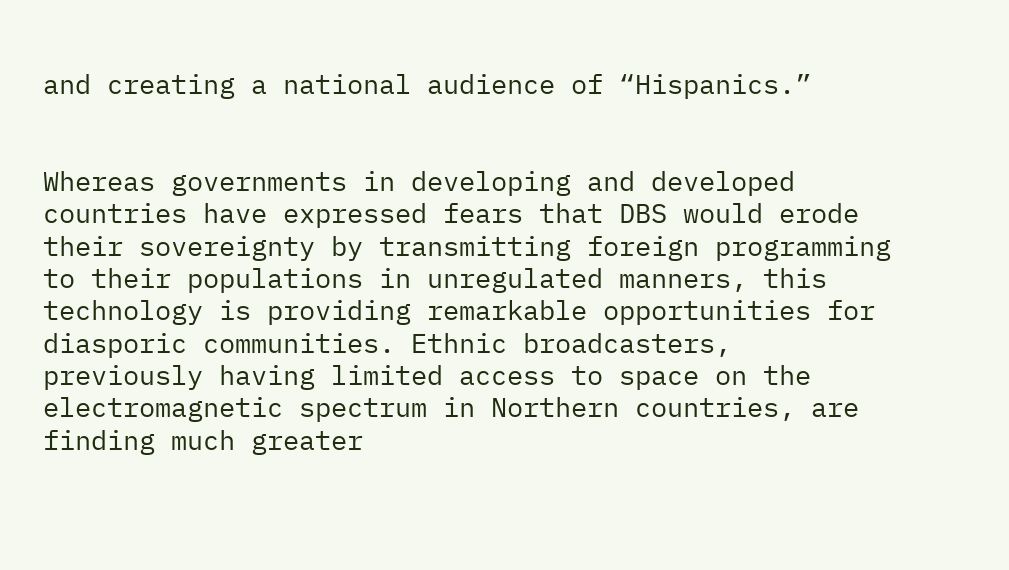and creating a national audience of “Hispanics.”


Whereas governments in developing and developed countries have expressed fears that DBS would erode their sovereignty by transmitting foreign programming to their populations in unregulated manners, this technology is providing remarkable opportunities for diasporic communities. Ethnic broadcasters, previously having limited access to space on the electromagnetic spectrum in Northern countries, are finding much greater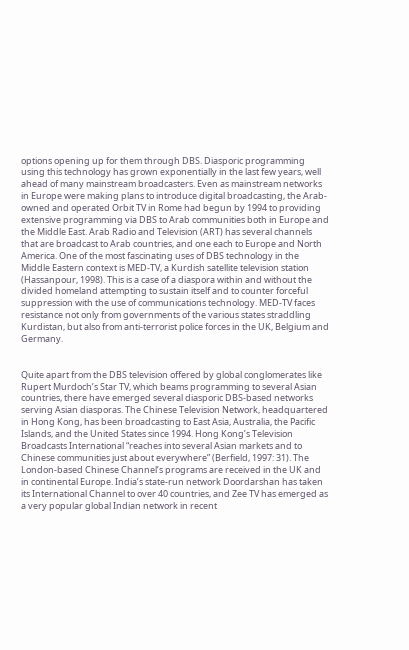options opening up for them through DBS. Diasporic programming using this technology has grown exponentially in the last few years, well ahead of many mainstream broadcasters. Even as mainstream networks in Europe were making plans to introduce digital broadcasting, the Arab-owned and operated Orbit TV in Rome had begun by 1994 to providing extensive programming via DBS to Arab communities both in Europe and the Middle East. Arab Radio and Television (ART) has several channels that are broadcast to Arab countries, and one each to Europe and North America. One of the most fascinating uses of DBS technology in the Middle Eastern context is MED-TV, a Kurdish satellite television station (Hassanpour, 1998). This is a case of a diaspora within and without the divided homeland attempting to sustain itself and to counter forceful suppression with the use of communications technology. MED-TV faces resistance not only from governments of the various states straddling Kurdistan, but also from anti-terrorist police forces in the UK, Belgium and Germany.


Quite apart from the DBS television offered by global conglomerates like Rupert Murdoch’s Star TV, which beams programming to several Asian countries, there have emerged several diasporic DBS-based networks serving Asian diasporas. The Chinese Television Network, headquartered in Hong Kong, has been broadcasting to East Asia, Australia, the Pacific Islands, and the United States since 1994. Hong Kong’s Television Broadcasts International “reaches into several Asian markets and to Chinese communities just about everywhere” (Berfield, 1997: 31). The London-based Chinese Channel’s programs are received in the UK and in continental Europe. India’s state-run network Doordarshan has taken its International Channel to over 40 countries, and Zee TV has emerged as a very popular global Indian network in recent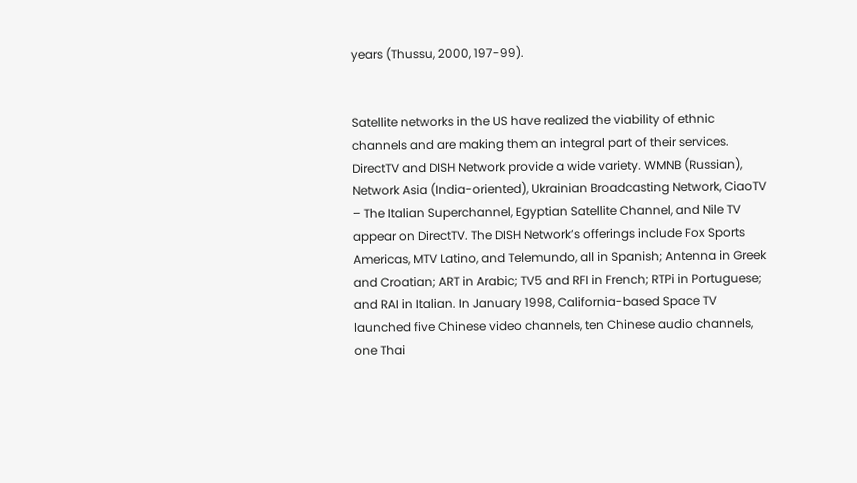years (Thussu, 2000, 197-99).


Satellite networks in the US have realized the viability of ethnic channels and are making them an integral part of their services. DirectTV and DISH Network provide a wide variety. WMNB (Russian), Network Asia (India-oriented), Ukrainian Broadcasting Network, CiaoTV – The Italian Superchannel, Egyptian Satellite Channel, and Nile TV appear on DirectTV. The DISH Network’s offerings include Fox Sports Americas, MTV Latino, and Telemundo, all in Spanish; Antenna in Greek and Croatian; ART in Arabic; TV5 and RFI in French; RTPi in Portuguese; and RAI in Italian. In January 1998, California-based Space TV launched five Chinese video channels, ten Chinese audio channels, one Thai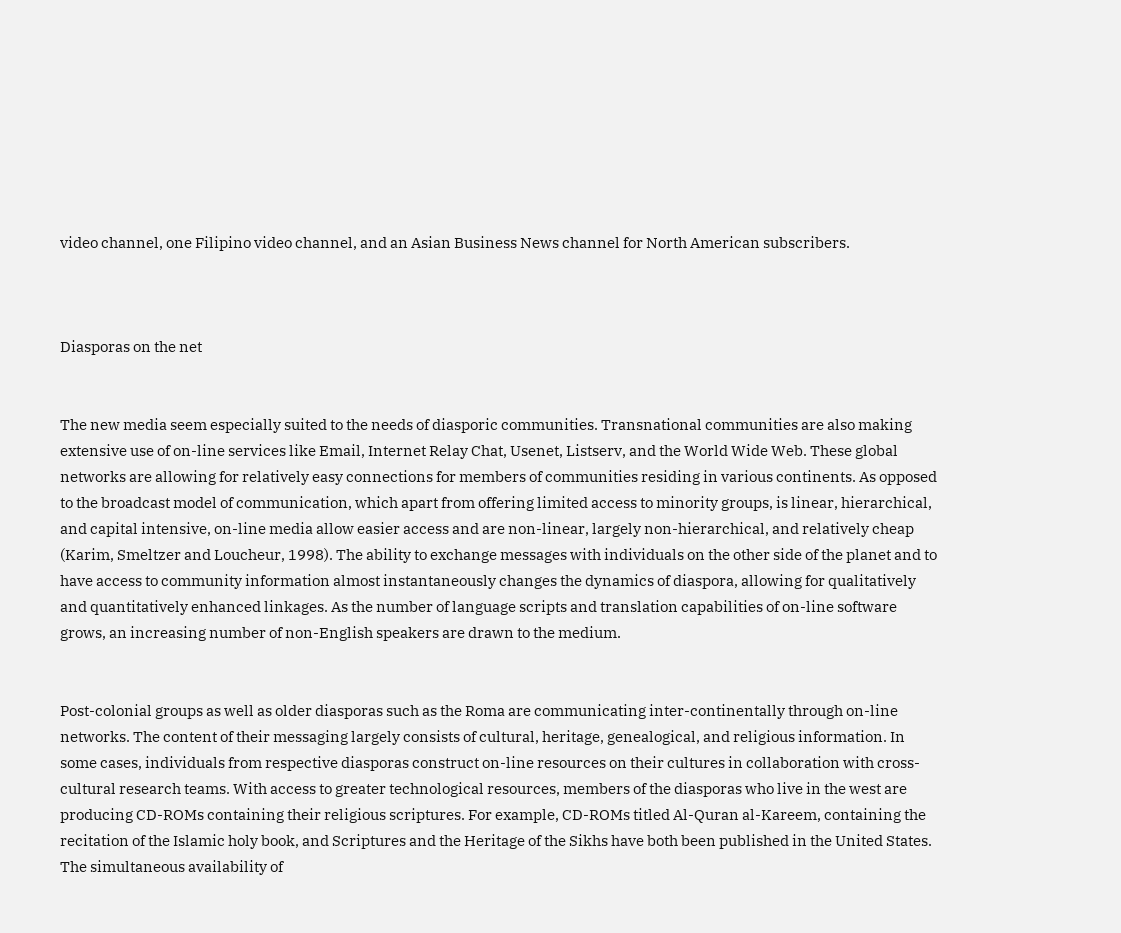video channel, one Filipino video channel, and an Asian Business News channel for North American subscribers.



Diasporas on the net


The new media seem especially suited to the needs of diasporic communities. Transnational communities are also making extensive use of on-line services like Email, Internet Relay Chat, Usenet, Listserv, and the World Wide Web. These global networks are allowing for relatively easy connections for members of communities residing in various continents. As opposed to the broadcast model of communication, which apart from offering limited access to minority groups, is linear, hierarchical, and capital intensive, on-line media allow easier access and are non-linear, largely non-hierarchical, and relatively cheap (Karim, Smeltzer and Loucheur, 1998). The ability to exchange messages with individuals on the other side of the planet and to have access to community information almost instantaneously changes the dynamics of diaspora, allowing for qualitatively and quantitatively enhanced linkages. As the number of language scripts and translation capabilities of on-line software grows, an increasing number of non-English speakers are drawn to the medium.


Post-colonial groups as well as older diasporas such as the Roma are communicating inter-continentally through on-line networks. The content of their messaging largely consists of cultural, heritage, genealogical, and religious information. In some cases, individuals from respective diasporas construct on-line resources on their cultures in collaboration with cross-cultural research teams. With access to greater technological resources, members of the diasporas who live in the west are producing CD-ROMs containing their religious scriptures. For example, CD-ROMs titled Al-Quran al-Kareem, containing the recitation of the Islamic holy book, and Scriptures and the Heritage of the Sikhs have both been published in the United States. The simultaneous availability of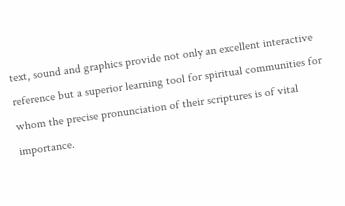text, sound and graphics provide not only an excellent interactive reference but a superior learning tool for spiritual communities for whom the precise pronunciation of their scriptures is of vital importance.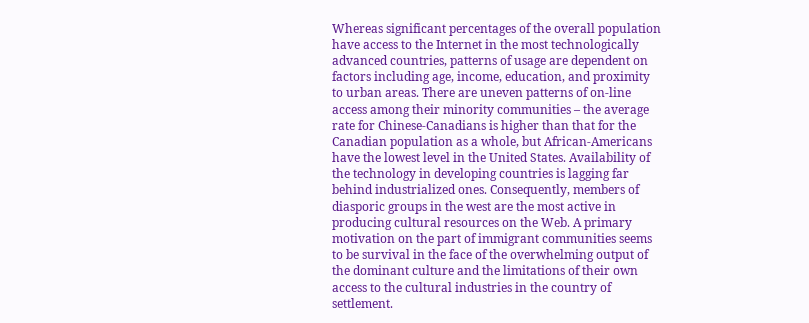Whereas significant percentages of the overall population have access to the Internet in the most technologically advanced countries, patterns of usage are dependent on factors including age, income, education, and proximity to urban areas. There are uneven patterns of on-line access among their minority communities – the average rate for Chinese-Canadians is higher than that for the Canadian population as a whole, but African-Americans have the lowest level in the United States. Availability of the technology in developing countries is lagging far behind industrialized ones. Consequently, members of diasporic groups in the west are the most active in producing cultural resources on the Web. A primary motivation on the part of immigrant communities seems to be survival in the face of the overwhelming output of the dominant culture and the limitations of their own access to the cultural industries in the country of settlement.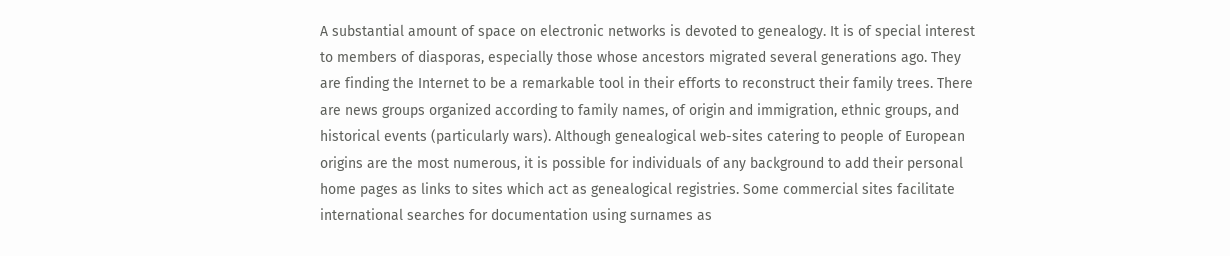A substantial amount of space on electronic networks is devoted to genealogy. It is of special interest to members of diasporas, especially those whose ancestors migrated several generations ago. They are finding the Internet to be a remarkable tool in their efforts to reconstruct their family trees. There are news groups organized according to family names, of origin and immigration, ethnic groups, and historical events (particularly wars). Although genealogical web-sites catering to people of European origins are the most numerous, it is possible for individuals of any background to add their personal home pages as links to sites which act as genealogical registries. Some commercial sites facilitate international searches for documentation using surnames as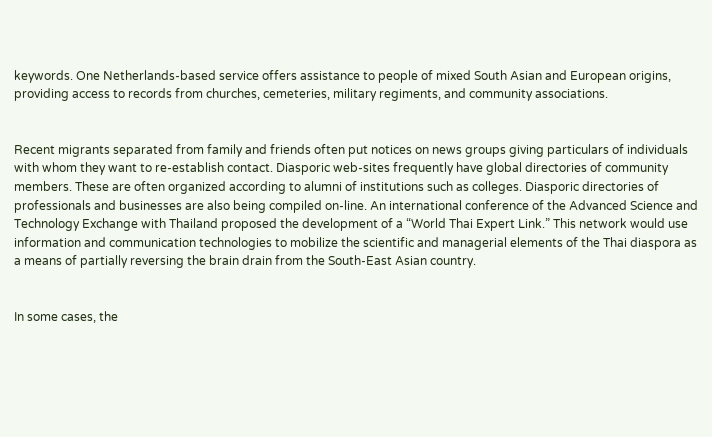keywords. One Netherlands-based service offers assistance to people of mixed South Asian and European origins, providing access to records from churches, cemeteries, military regiments, and community associations.


Recent migrants separated from family and friends often put notices on news groups giving particulars of individuals with whom they want to re-establish contact. Diasporic web-sites frequently have global directories of community members. These are often organized according to alumni of institutions such as colleges. Diasporic directories of professionals and businesses are also being compiled on-line. An international conference of the Advanced Science and Technology Exchange with Thailand proposed the development of a “World Thai Expert Link.” This network would use information and communication technologies to mobilize the scientific and managerial elements of the Thai diaspora as a means of partially reversing the brain drain from the South-East Asian country.


In some cases, the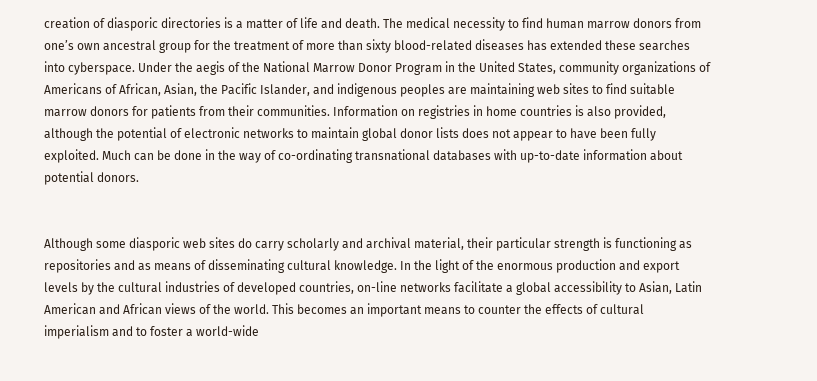creation of diasporic directories is a matter of life and death. The medical necessity to find human marrow donors from one’s own ancestral group for the treatment of more than sixty blood-related diseases has extended these searches into cyberspace. Under the aegis of the National Marrow Donor Program in the United States, community organizations of Americans of African, Asian, the Pacific Islander, and indigenous peoples are maintaining web sites to find suitable marrow donors for patients from their communities. Information on registries in home countries is also provided, although the potential of electronic networks to maintain global donor lists does not appear to have been fully exploited. Much can be done in the way of co-ordinating transnational databases with up-to-date information about potential donors.


Although some diasporic web sites do carry scholarly and archival material, their particular strength is functioning as repositories and as means of disseminating cultural knowledge. In the light of the enormous production and export levels by the cultural industries of developed countries, on-line networks facilitate a global accessibility to Asian, Latin American and African views of the world. This becomes an important means to counter the effects of cultural imperialism and to foster a world-wide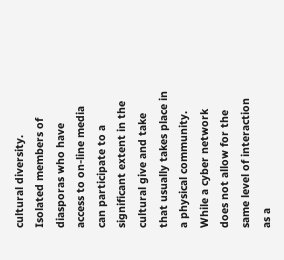cultural diversity. Isolated members of diasporas who have access to on-line media can participate to a significant extent in the cultural give and take that usually takes place in a physical community. While a cyber network does not allow for the same level of interaction as a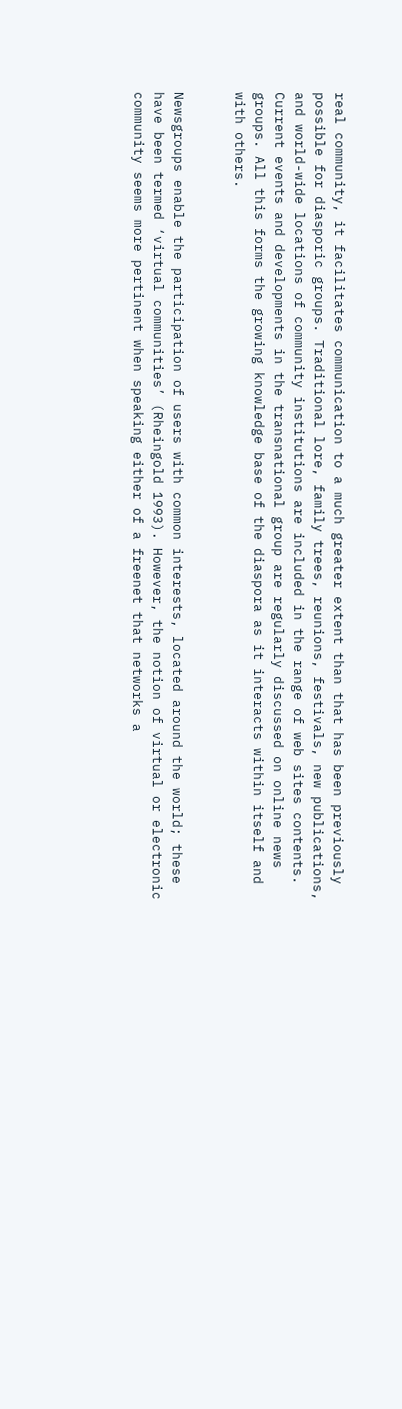real community, it facilitates communication to a much greater extent than that has been previously possible for diasporic groups. Traditional lore, family trees, reunions, festivals, new publications, and world-wide locations of community institutions are included in the range of web sites contents. Current events and developments in the transnational group are regularly discussed on online news groups. All this forms the growing knowledge base of the diaspora as it interacts within itself and with others.


Newsgroups enable the participation of users with common interests, located around the world; these have been termed ‘virtual communities’ (Rheingold 1993). However, the notion of virtual or electronic community seems more pertinent when speaking either of a freenet that networks a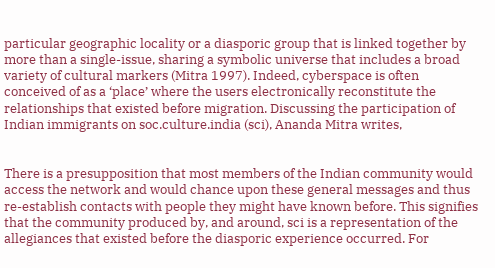particular geographic locality or a diasporic group that is linked together by more than a single-issue, sharing a symbolic universe that includes a broad variety of cultural markers (Mitra 1997). Indeed, cyberspace is often conceived of as a ‘place’ where the users electronically reconstitute the relationships that existed before migration. Discussing the participation of Indian immigrants on soc.culture.india (sci), Ananda Mitra writes,


There is a presupposition that most members of the Indian community would access the network and would chance upon these general messages and thus re-establish contacts with people they might have known before. This signifies that the community produced by, and around, sci is a representation of the allegiances that existed before the diasporic experience occurred. For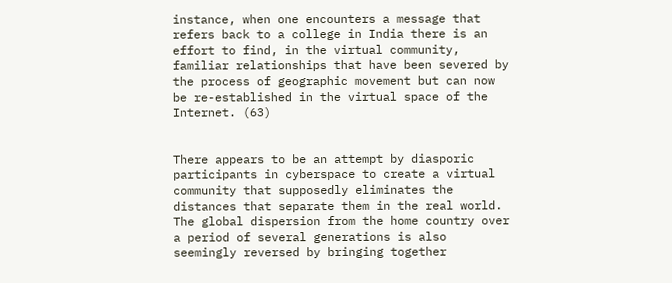instance, when one encounters a message that refers back to a college in India there is an effort to find, in the virtual community, familiar relationships that have been severed by the process of geographic movement but can now be re-established in the virtual space of the Internet. (63)


There appears to be an attempt by diasporic participants in cyberspace to create a virtual community that supposedly eliminates the distances that separate them in the real world. The global dispersion from the home country over a period of several generations is also seemingly reversed by bringing together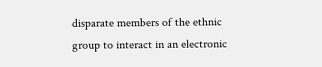disparate members of the ethnic group to interact in an electronic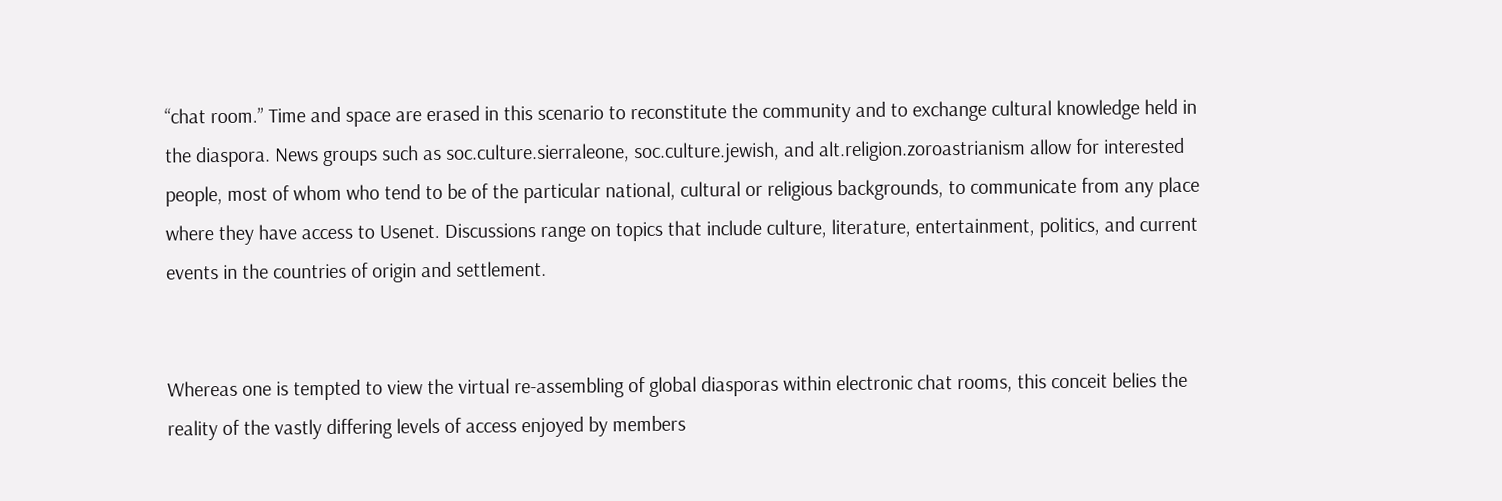“chat room.” Time and space are erased in this scenario to reconstitute the community and to exchange cultural knowledge held in the diaspora. News groups such as soc.culture.sierraleone, soc.culture.jewish, and alt.religion.zoroastrianism allow for interested people, most of whom who tend to be of the particular national, cultural or religious backgrounds, to communicate from any place where they have access to Usenet. Discussions range on topics that include culture, literature, entertainment, politics, and current events in the countries of origin and settlement.


Whereas one is tempted to view the virtual re-assembling of global diasporas within electronic chat rooms, this conceit belies the reality of the vastly differing levels of access enjoyed by members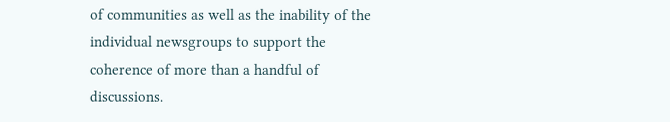of communities as well as the inability of the individual newsgroups to support the coherence of more than a handful of discussions.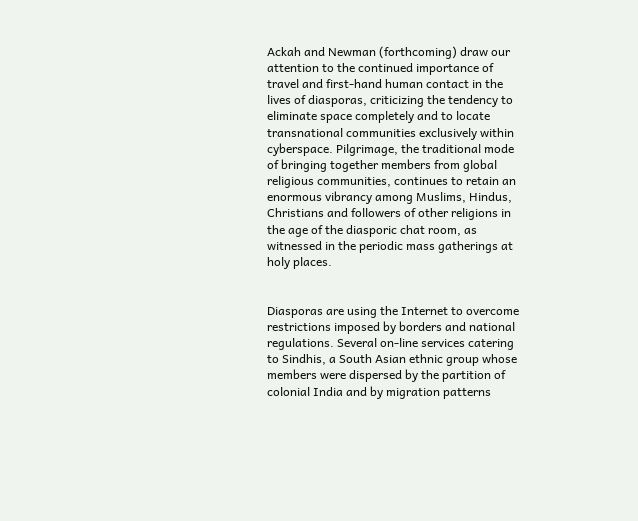Ackah and Newman (forthcoming) draw our attention to the continued importance of travel and first-hand human contact in the lives of diasporas, criticizing the tendency to eliminate space completely and to locate transnational communities exclusively within cyberspace. Pilgrimage, the traditional mode of bringing together members from global religious communities, continues to retain an enormous vibrancy among Muslims, Hindus, Christians and followers of other religions in the age of the diasporic chat room, as witnessed in the periodic mass gatherings at holy places.


Diasporas are using the Internet to overcome restrictions imposed by borders and national regulations. Several on-line services catering to Sindhis, a South Asian ethnic group whose members were dispersed by the partition of colonial India and by migration patterns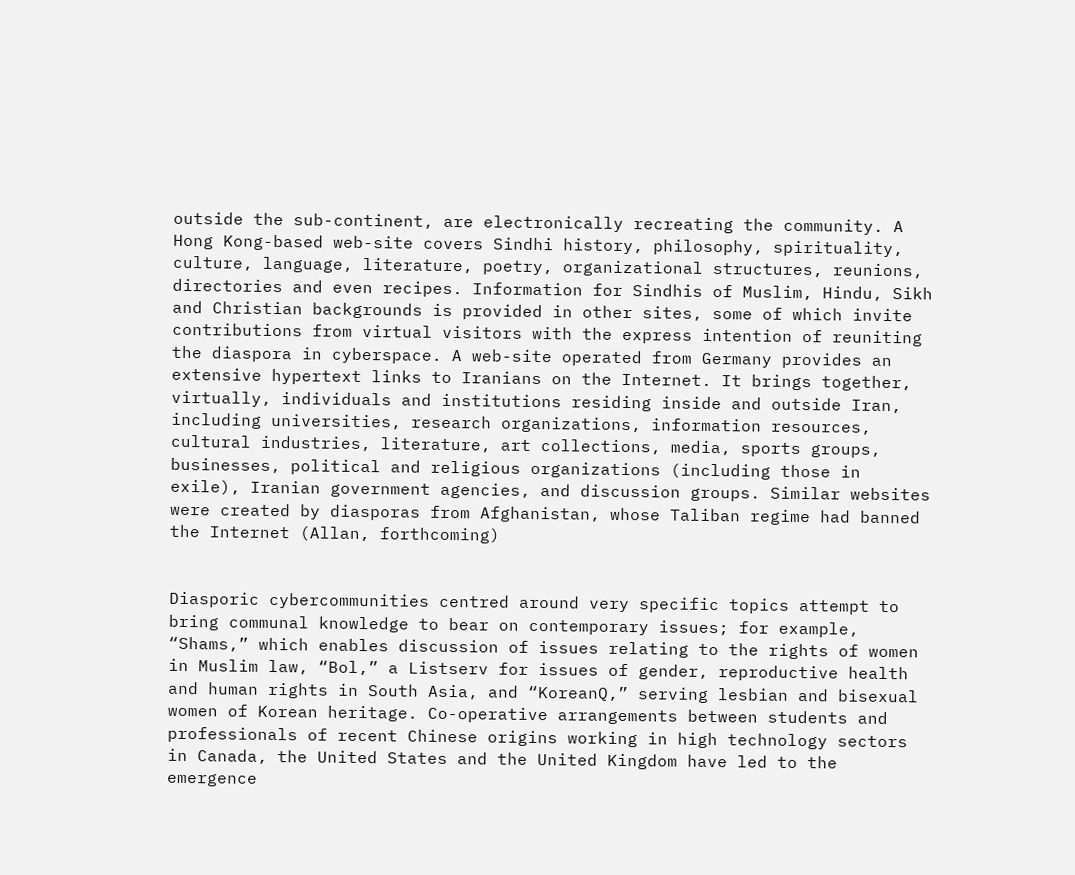outside the sub-continent, are electronically recreating the community. A Hong Kong-based web-site covers Sindhi history, philosophy, spirituality, culture, language, literature, poetry, organizational structures, reunions, directories and even recipes. Information for Sindhis of Muslim, Hindu, Sikh and Christian backgrounds is provided in other sites, some of which invite contributions from virtual visitors with the express intention of reuniting the diaspora in cyberspace. A web-site operated from Germany provides an extensive hypertext links to Iranians on the Internet. It brings together, virtually, individuals and institutions residing inside and outside Iran, including universities, research organizations, information resources, cultural industries, literature, art collections, media, sports groups, businesses, political and religious organizations (including those in exile), Iranian government agencies, and discussion groups. Similar websites were created by diasporas from Afghanistan, whose Taliban regime had banned the Internet (Allan, forthcoming)


Diasporic cybercommunities centred around very specific topics attempt to bring communal knowledge to bear on contemporary issues; for example, “Shams,” which enables discussion of issues relating to the rights of women in Muslim law, “Bol,” a Listserv for issues of gender, reproductive health and human rights in South Asia, and “KoreanQ,” serving lesbian and bisexual women of Korean heritage. Co-operative arrangements between students and professionals of recent Chinese origins working in high technology sectors in Canada, the United States and the United Kingdom have led to the emergence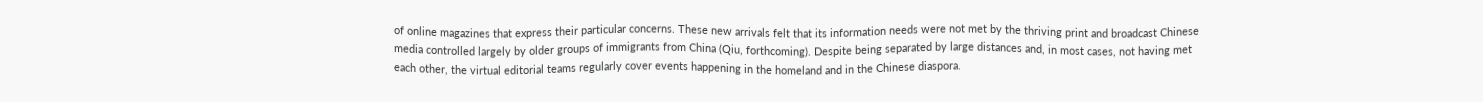of online magazines that express their particular concerns. These new arrivals felt that its information needs were not met by the thriving print and broadcast Chinese media controlled largely by older groups of immigrants from China (Qiu, forthcoming). Despite being separated by large distances and, in most cases, not having met each other, the virtual editorial teams regularly cover events happening in the homeland and in the Chinese diaspora.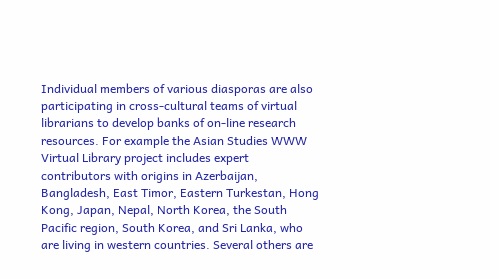Individual members of various diasporas are also participating in cross-cultural teams of virtual librarians to develop banks of on-line research resources. For example the Asian Studies WWW Virtual Library project includes expert contributors with origins in Azerbaijan, Bangladesh, East Timor, Eastern Turkestan, Hong Kong, Japan, Nepal, North Korea, the South Pacific region, South Korea, and Sri Lanka, who are living in western countries. Several others are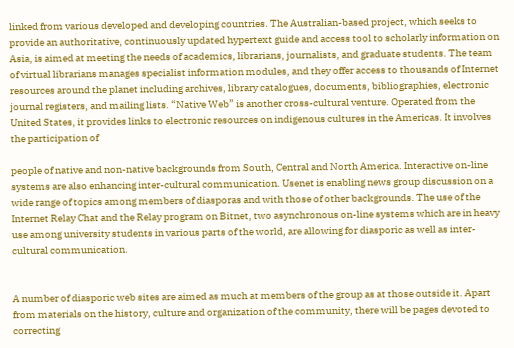linked from various developed and developing countries. The Australian-based project, which seeks to provide an authoritative, continuously updated hypertext guide and access tool to scholarly information on Asia, is aimed at meeting the needs of academics, librarians, journalists, and graduate students. The team of virtual librarians manages specialist information modules, and they offer access to thousands of Internet resources around the planet including archives, library catalogues, documents, bibliographies, electronic journal registers, and mailing lists. “Native Web” is another cross-cultural venture. Operated from the United States, it provides links to electronic resources on indigenous cultures in the Americas. It involves the participation of

people of native and non-native backgrounds from South, Central and North America. Interactive on-line systems are also enhancing inter-cultural communication. Usenet is enabling news group discussion on a wide range of topics among members of diasporas and with those of other backgrounds. The use of the Internet Relay Chat and the Relay program on Bitnet, two asynchronous on-line systems which are in heavy use among university students in various parts of the world, are allowing for diasporic as well as inter-cultural communication.


A number of diasporic web sites are aimed as much at members of the group as at those outside it. Apart from materials on the history, culture and organization of the community, there will be pages devoted to correcting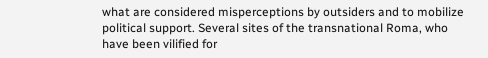what are considered misperceptions by outsiders and to mobilize political support. Several sites of the transnational Roma, who have been vilified for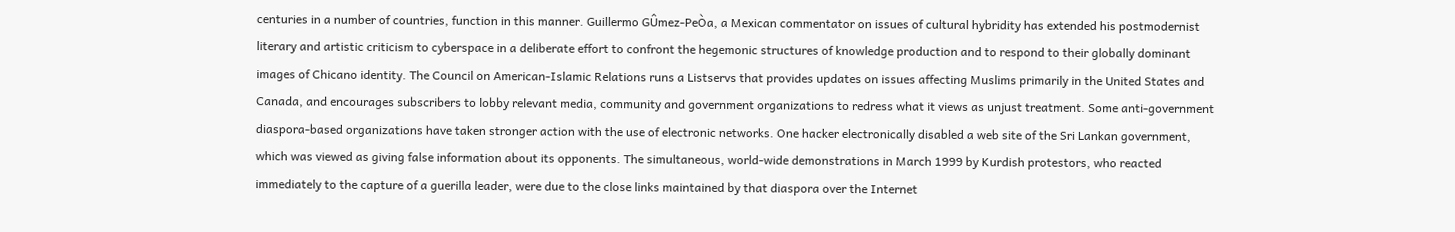centuries in a number of countries, function in this manner. Guillermo GÛmez-PeÒa, a Mexican commentator on issues of cultural hybridity has extended his postmodernist literary and artistic criticism to cyberspace in a deliberate effort to confront the hegemonic structures of knowledge production and to respond to their globally dominant images of Chicano identity. The Council on American-Islamic Relations runs a Listservs that provides updates on issues affecting Muslims primarily in the United States and Canada, and encourages subscribers to lobby relevant media, community and government organizations to redress what it views as unjust treatment. Some anti-government diaspora-based organizations have taken stronger action with the use of electronic networks. One hacker electronically disabled a web site of the Sri Lankan government, which was viewed as giving false information about its opponents. The simultaneous, world-wide demonstrations in March 1999 by Kurdish protestors, who reacted immediately to the capture of a guerilla leader, were due to the close links maintained by that diaspora over the Internet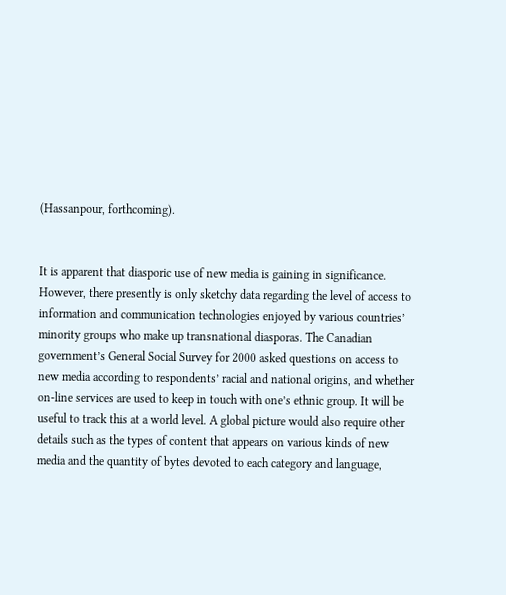(Hassanpour, forthcoming).


It is apparent that diasporic use of new media is gaining in significance. However, there presently is only sketchy data regarding the level of access to information and communication technologies enjoyed by various countries’ minority groups who make up transnational diasporas. The Canadian government’s General Social Survey for 2000 asked questions on access to new media according to respondents’ racial and national origins, and whether on-line services are used to keep in touch with one’s ethnic group. It will be useful to track this at a world level. A global picture would also require other details such as the types of content that appears on various kinds of new media and the quantity of bytes devoted to each category and language,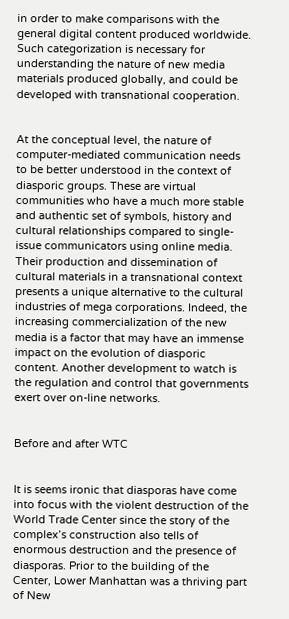in order to make comparisons with the general digital content produced worldwide. Such categorization is necessary for understanding the nature of new media materials produced globally, and could be developed with transnational cooperation.


At the conceptual level, the nature of computer-mediated communication needs to be better understood in the context of diasporic groups. These are virtual communities who have a much more stable and authentic set of symbols, history and cultural relationships compared to single-issue communicators using online media. Their production and dissemination of cultural materials in a transnational context presents a unique alternative to the cultural industries of mega corporations. Indeed, the increasing commercialization of the new media is a factor that may have an immense impact on the evolution of diasporic content. Another development to watch is the regulation and control that governments exert over on-line networks.


Before and after WTC


It is seems ironic that diasporas have come into focus with the violent destruction of the World Trade Center since the story of the complex’s construction also tells of enormous destruction and the presence of diasporas. Prior to the building of the Center, Lower Manhattan was a thriving part of New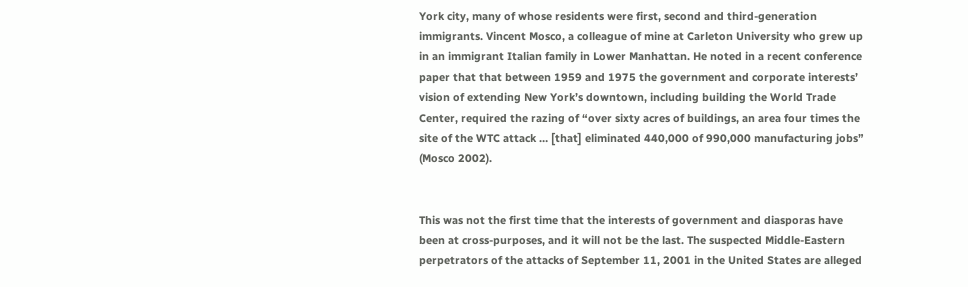York city, many of whose residents were first, second and third-generation immigrants. Vincent Mosco, a colleague of mine at Carleton University who grew up in an immigrant Italian family in Lower Manhattan. He noted in a recent conference paper that that between 1959 and 1975 the government and corporate interests’ vision of extending New York’s downtown, including building the World Trade Center, required the razing of “over sixty acres of buildings, an area four times the site of the WTC attack … [that] eliminated 440,000 of 990,000 manufacturing jobs” (Mosco 2002).


This was not the first time that the interests of government and diasporas have been at cross-purposes, and it will not be the last. The suspected Middle-Eastern perpetrators of the attacks of September 11, 2001 in the United States are alleged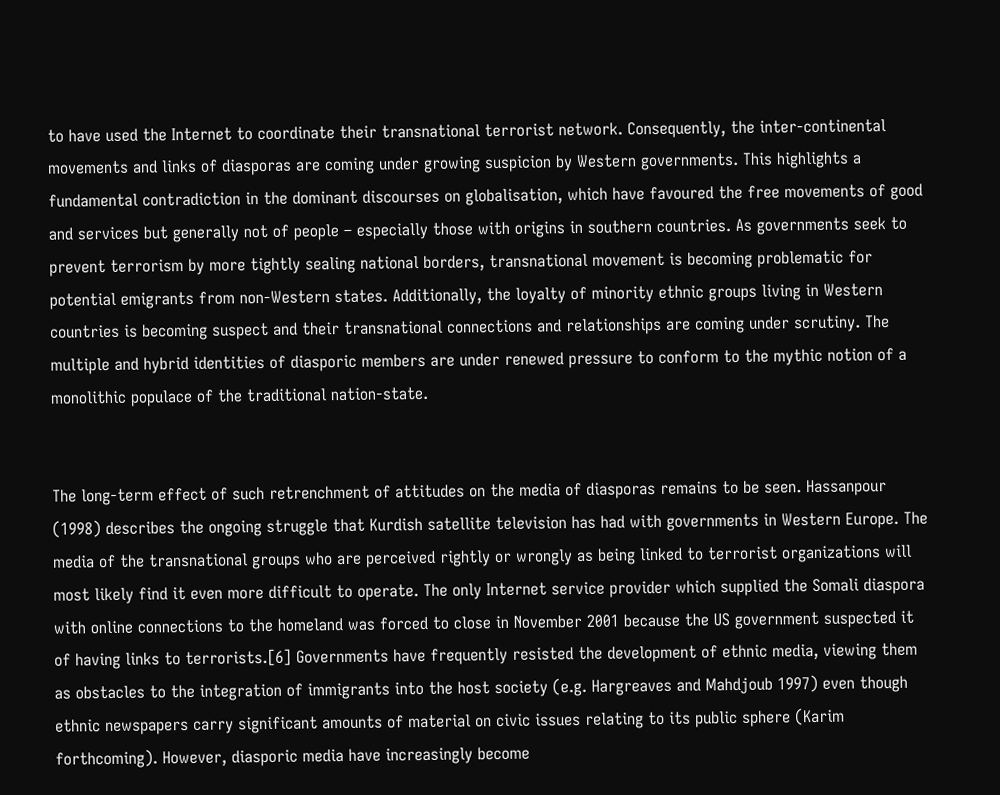to have used the Internet to coordinate their transnational terrorist network. Consequently, the inter-continental movements and links of diasporas are coming under growing suspicion by Western governments. This highlights a fundamental contradiction in the dominant discourses on globalisation, which have favoured the free movements of good and services but generally not of people – especially those with origins in southern countries. As governments seek to prevent terrorism by more tightly sealing national borders, transnational movement is becoming problematic for potential emigrants from non-Western states. Additionally, the loyalty of minority ethnic groups living in Western countries is becoming suspect and their transnational connections and relationships are coming under scrutiny. The multiple and hybrid identities of diasporic members are under renewed pressure to conform to the mythic notion of a monolithic populace of the traditional nation-state.


The long-term effect of such retrenchment of attitudes on the media of diasporas remains to be seen. Hassanpour (1998) describes the ongoing struggle that Kurdish satellite television has had with governments in Western Europe. The media of the transnational groups who are perceived rightly or wrongly as being linked to terrorist organizations will most likely find it even more difficult to operate. The only Internet service provider which supplied the Somali diaspora with online connections to the homeland was forced to close in November 2001 because the US government suspected it of having links to terrorists.[6] Governments have frequently resisted the development of ethnic media, viewing them as obstacles to the integration of immigrants into the host society (e.g. Hargreaves and Mahdjoub 1997) even though ethnic newspapers carry significant amounts of material on civic issues relating to its public sphere (Karim forthcoming). However, diasporic media have increasingly become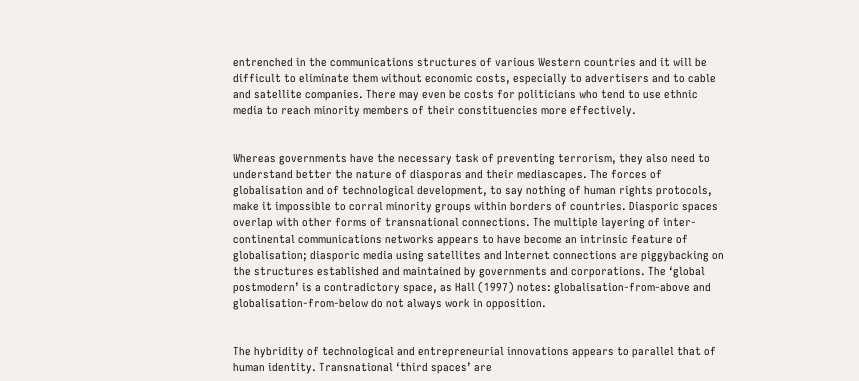entrenched in the communications structures of various Western countries and it will be difficult to eliminate them without economic costs, especially to advertisers and to cable and satellite companies. There may even be costs for politicians who tend to use ethnic media to reach minority members of their constituencies more effectively.


Whereas governments have the necessary task of preventing terrorism, they also need to understand better the nature of diasporas and their mediascapes. The forces of globalisation and of technological development, to say nothing of human rights protocols, make it impossible to corral minority groups within borders of countries. Diasporic spaces overlap with other forms of transnational connections. The multiple layering of inter-continental communications networks appears to have become an intrinsic feature of globalisation; diasporic media using satellites and Internet connections are piggybacking on the structures established and maintained by governments and corporations. The ‘global postmodern’ is a contradictory space, as Hall (1997) notes: globalisation-from-above and globalisation-from-below do not always work in opposition.


The hybridity of technological and entrepreneurial innovations appears to parallel that of human identity. Transnational ‘third spaces’ are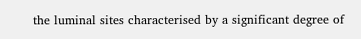the luminal sites characterised by a significant degree of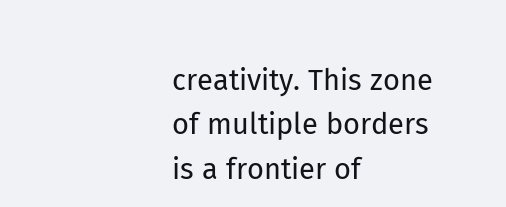creativity. This zone of multiple borders is a frontier of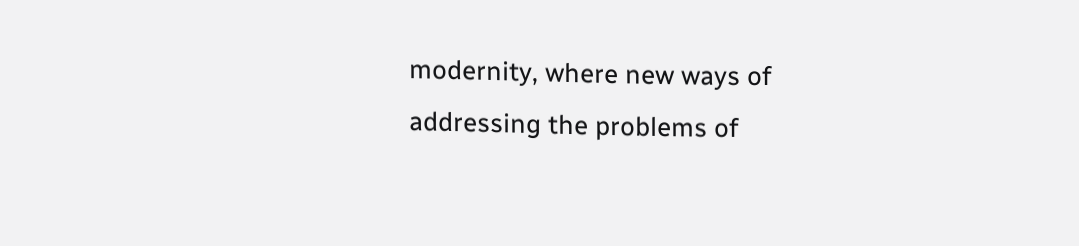modernity, where new ways of addressing the problems of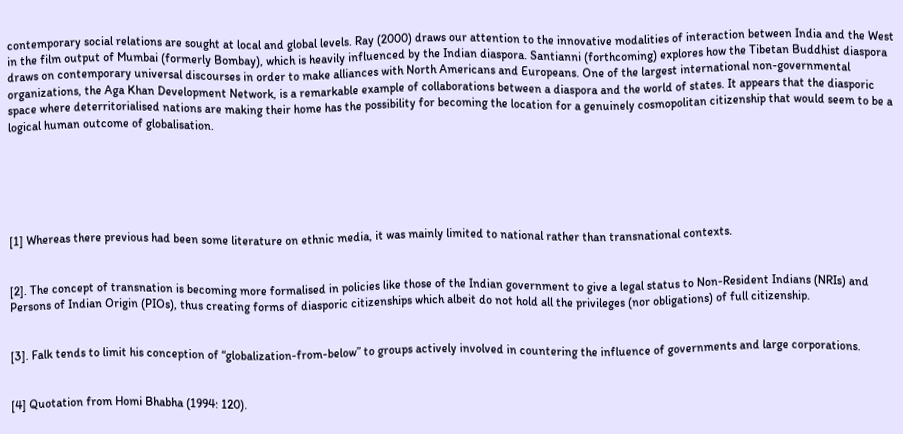contemporary social relations are sought at local and global levels. Ray (2000) draws our attention to the innovative modalities of interaction between India and the West in the film output of Mumbai (formerly Bombay), which is heavily influenced by the Indian diaspora. Santianni (forthcoming) explores how the Tibetan Buddhist diaspora draws on contemporary universal discourses in order to make alliances with North Americans and Europeans. One of the largest international non-governmental organizations, the Aga Khan Development Network, is a remarkable example of collaborations between a diaspora and the world of states. It appears that the diasporic space where deterritorialised nations are making their home has the possibility for becoming the location for a genuinely cosmopolitan citizenship that would seem to be a logical human outcome of globalisation.






[1] Whereas there previous had been some literature on ethnic media, it was mainly limited to national rather than transnational contexts.


[2]. The concept of transnation is becoming more formalised in policies like those of the Indian government to give a legal status to Non-Resident Indians (NRIs) and Persons of Indian Origin (PIOs), thus creating forms of diasporic citizenships which albeit do not hold all the privileges (nor obligations) of full citizenship.


[3]. Falk tends to limit his conception of “globalization-from-below” to groups actively involved in countering the influence of governments and large corporations.


[4] Quotation from Homi Bhabha (1994: 120).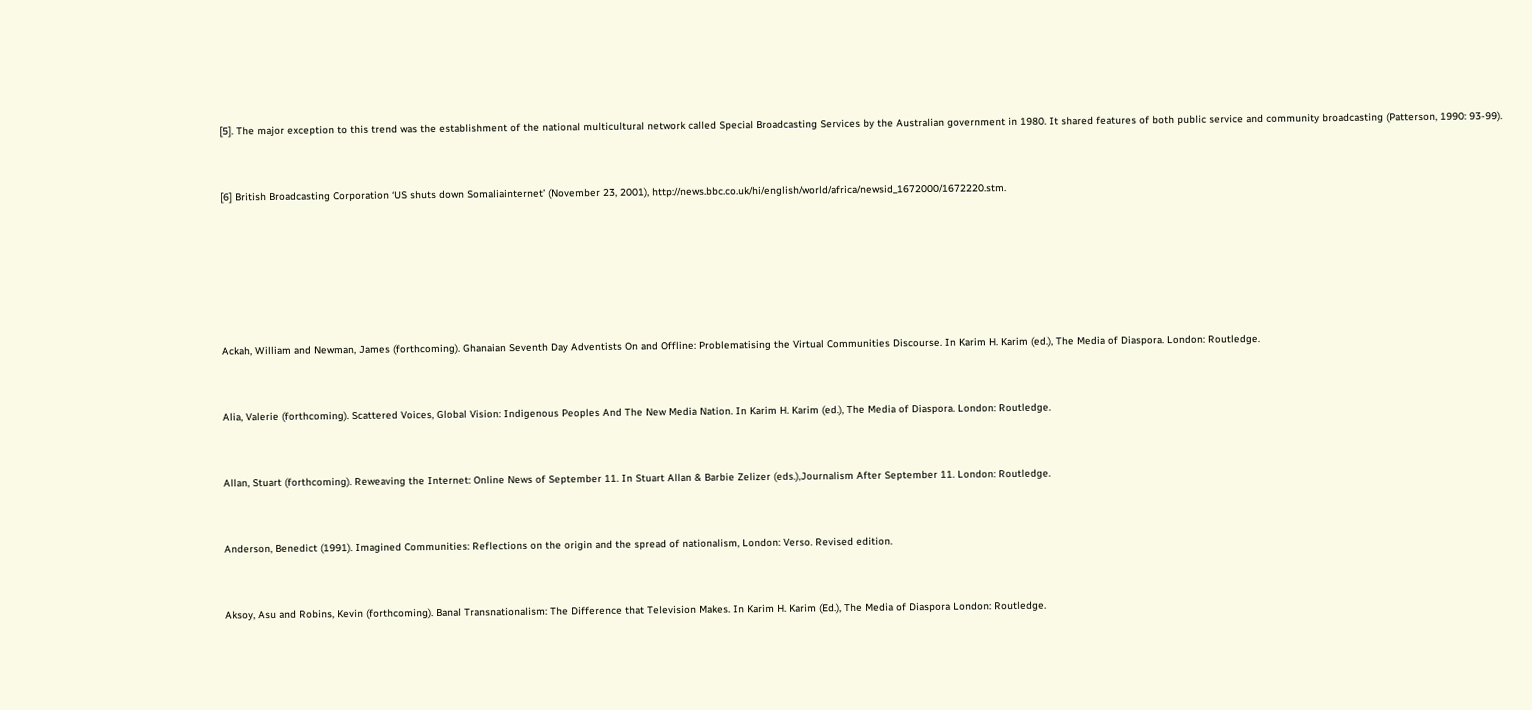[5]. The major exception to this trend was the establishment of the national multicultural network called Special Broadcasting Services by the Australian government in 1980. It shared features of both public service and community broadcasting (Patterson, 1990: 93-99).


[6] British Broadcasting Corporation ‘US shuts down Somaliainternet’ (November 23, 2001), http://news.bbc.co.uk/hi/english/world/africa/newsid_1672000/1672220.stm.






Ackah, William and Newman, James (forthcoming). Ghanaian Seventh Day Adventists On and Offline: Problematising the Virtual Communities Discourse. In Karim H. Karim (ed.), The Media of Diaspora. London: Routledge.


Alia, Valerie (forthcoming). Scattered Voices, Global Vision: Indigenous Peoples And The New Media Nation. In Karim H. Karim (ed.), The Media of Diaspora. London: Routledge.


Allan, Stuart (forthcoming). Reweaving the Internet: Online News of September 11. In Stuart Allan & Barbie Zelizer (eds.),Journalism After September 11. London: Routledge.


Anderson, Benedict (1991). Imagined Communities: Reflections on the origin and the spread of nationalism, London: Verso. Revised edition.


Aksoy, Asu and Robins, Kevin (forthcoming). Banal Transnationalism: The Difference that Television Makes. In Karim H. Karim (Ed.), The Media of Diaspora London: Routledge.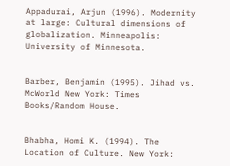Appadurai, Arjun (1996). Modernity at large: Cultural dimensions of globalization. Minneapolis: University of Minnesota.


Barber, Benjamin (1995). Jihad vs. McWorld New York: Times Books/Random House.


Bhabha, Homi K. (1994). The Location of Culture. New York: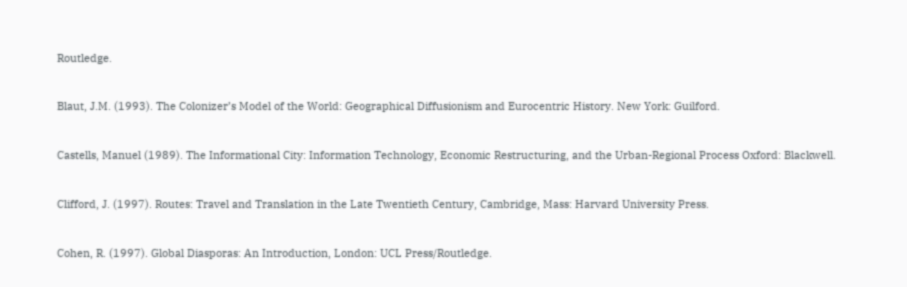Routledge.


Blaut, J.M. (1993). The Colonizer’s Model of the World: Geographical Diffusionism and Eurocentric History. New York: Guilford.


Castells, Manuel (1989). The Informational City: Information Technology, Economic Restructuring, and the Urban-Regional Process Oxford: Blackwell.


Clifford, J. (1997). Routes: Travel and Translation in the Late Twentieth Century, Cambridge, Mass: Harvard University Press.


Cohen, R. (1997). Global Diasporas: An Introduction, London: UCL Press/Routledge.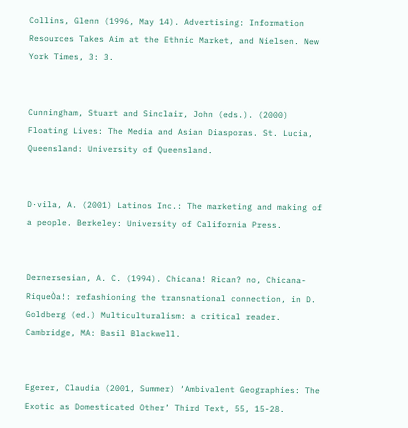Collins, Glenn (1996, May 14). Advertising: Information Resources Takes Aim at the Ethnic Market, and Nielsen. New York Times, 3: 3.


Cunningham, Stuart and Sinclair, John (eds.). (2000) Floating Lives: The Media and Asian Diasporas. St. Lucia, Queensland: University of Queensland.


D·vila, A. (2001) Latinos Inc.: The marketing and making of a people. Berkeley: University of California Press.


Dernersesian, A. C. (1994). Chicana! Rican? no, Chicana-RiqueÒa!: refashioning the transnational connection, in D. Goldberg (ed.) Multiculturalism: a critical reader. Cambridge, MA: Basil Blackwell.


Egerer, Claudia (2001, Summer) ‘Ambivalent Geographies: The Exotic as Domesticated Other’ Third Text, 55, 15-28.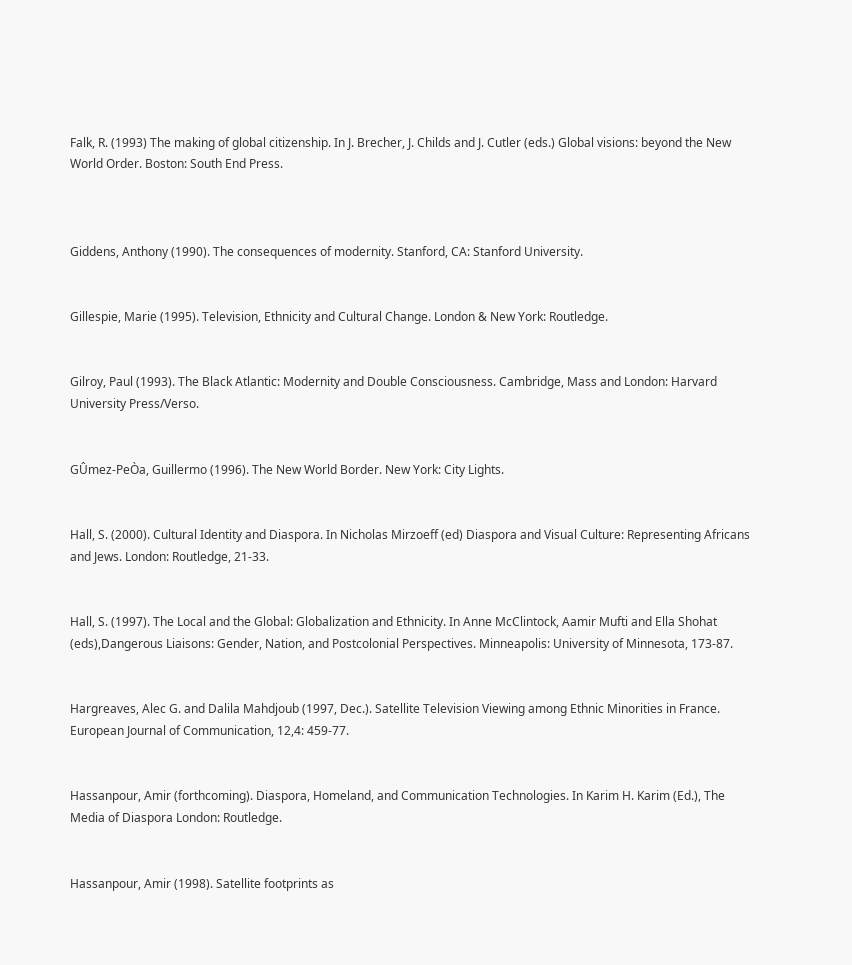Falk, R. (1993) The making of global citizenship. In J. Brecher, J. Childs and J. Cutler (eds.) Global visions: beyond the New World Order. Boston: South End Press.



Giddens, Anthony (1990). The consequences of modernity. Stanford, CA: Stanford University.


Gillespie, Marie (1995). Television, Ethnicity and Cultural Change. London & New York: Routledge.


Gilroy, Paul (1993). The Black Atlantic: Modernity and Double Consciousness. Cambridge, Mass and London: Harvard University Press/Verso.


GÛmez-PeÒa, Guillermo (1996). The New World Border. New York: City Lights.


Hall, S. (2000). Cultural Identity and Diaspora. In Nicholas Mirzoeff (ed) Diaspora and Visual Culture: Representing Africans and Jews. London: Routledge, 21-33.


Hall, S. (1997). The Local and the Global: Globalization and Ethnicity. In Anne McClintock, Aamir Mufti and Ella Shohat (eds),Dangerous Liaisons: Gender, Nation, and Postcolonial Perspectives. Minneapolis: University of Minnesota, 173-87.


Hargreaves, Alec G. and Dalila Mahdjoub (1997, Dec.). Satellite Television Viewing among Ethnic Minorities in France. European Journal of Communication, 12,4: 459-77.


Hassanpour, Amir (forthcoming). Diaspora, Homeland, and Communication Technologies. In Karim H. Karim (Ed.), The Media of Diaspora London: Routledge.


Hassanpour, Amir (1998). Satellite footprints as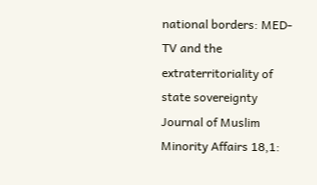national borders: MED-TV and the extraterritoriality of state sovereignty Journal of Muslim Minority Affairs 18,1: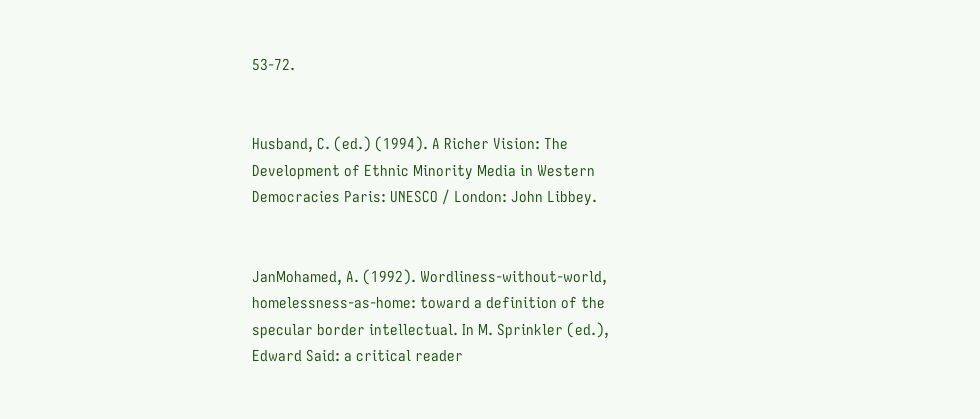53-72.


Husband, C. (ed.) (1994). A Richer Vision: The Development of Ethnic Minority Media in Western Democracies Paris: UNESCO / London: John Libbey.


JanMohamed, A. (1992). Wordliness-without-world, homelessness-as-home: toward a definition of the specular border intellectual. In M. Sprinkler (ed.), Edward Said: a critical reader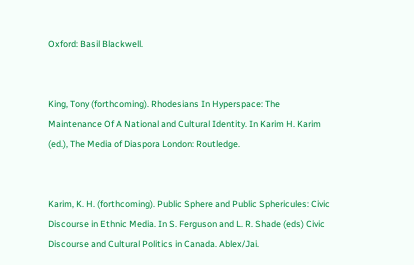Oxford: Basil Blackwell.


King, Tony (forthcoming). Rhodesians In Hyperspace: The Maintenance Of A National and Cultural Identity. In Karim H. Karim (ed.), The Media of Diaspora London: Routledge.


Karim, K. H. (forthcoming). Public Sphere and Public Sphericules: Civic Discourse in Ethnic Media. In S. Ferguson and L. R. Shade (eds) Civic Discourse and Cultural Politics in Canada. Ablex/Jai.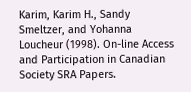Karim, Karim H., Sandy Smeltzer, and Yohanna Loucheur (1998). On-line Access and Participation in Canadian Society SRA Papers.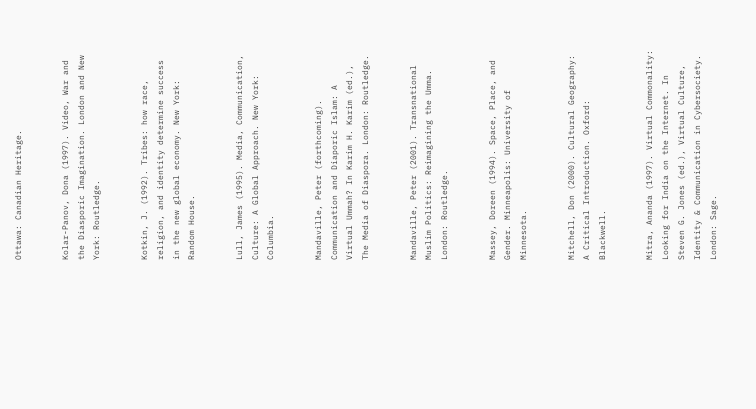Ottawa: Canadian Heritage.


Kolar-Panov, Dona (1997). Video, War and the Diasporic Imagination. London and New York: Routledge.


Kotkin, J. (1992). Tribes: how race, religion, and identity determine success in the new global economy. New York: Random House.


Lull, James (1995). Media, Communication, Culture: A Global Approach. New York: Columbia.


Mandaville, Peter (forthcoming). Communication and Diaporic Islam: A Virtual Ummah? In Karim H. Karim (ed.), The Media of Diaspora. London: Routledge.


Mandaville, Peter (2001). Transnational Muslim Politics: Reimagining the Umma. London: Routledge.


Massey, Doreen (1994). Space, Place, and Gender. Minneapolis: University of Minnesota.


Mitchell, Don (2000). Cultural Geography: A Critical Introduction. Oxford: Blackwell.


Mitra, Ananda (1997). Virtual Commonality: Looking for India on the Internet. In Steven G. Jones (ed.), Virtual Culture, Identity & Communication in Cybersociety. London: Sage.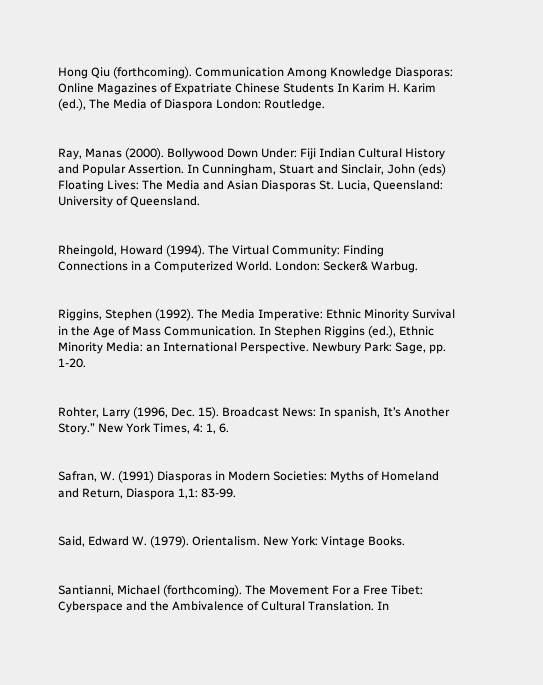Hong Qiu (forthcoming). Communication Among Knowledge Diasporas: Online Magazines of Expatriate Chinese Students In Karim H. Karim (ed.), The Media of Diaspora London: Routledge.


Ray, Manas (2000). Bollywood Down Under: Fiji Indian Cultural History and Popular Assertion. In Cunningham, Stuart and Sinclair, John (eds) Floating Lives: The Media and Asian Diasporas St. Lucia, Queensland: University of Queensland.


Rheingold, Howard (1994). The Virtual Community: Finding Connections in a Computerized World. London: Secker& Warbug.


Riggins, Stephen (1992). The Media Imperative: Ethnic Minority Survival in the Age of Mass Communication. In Stephen Riggins (ed.), Ethnic Minority Media: an International Perspective. Newbury Park: Sage, pp. 1-20.


Rohter, Larry (1996, Dec. 15). Broadcast News: In spanish, It’s Another Story.” New York Times, 4: 1, 6.


Safran, W. (1991) Diasporas in Modern Societies: Myths of Homeland and Return, Diaspora 1,1: 83-99.


Said, Edward W. (1979). Orientalism. New York: Vintage Books.


Santianni, Michael (forthcoming). The Movement For a Free Tibet: Cyberspace and the Ambivalence of Cultural Translation. In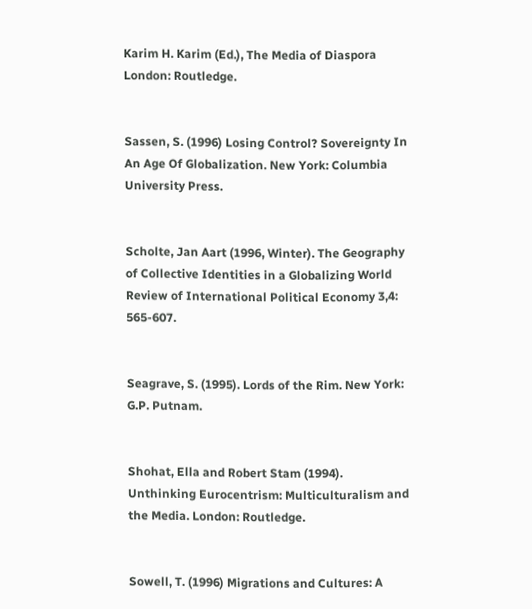Karim H. Karim (Ed.), The Media of Diaspora London: Routledge.


Sassen, S. (1996) Losing Control? Sovereignty In An Age Of Globalization. New York: Columbia University Press.


Scholte, Jan Aart (1996, Winter). The Geography of Collective Identities in a Globalizing World Review of International Political Economy 3,4: 565-607.


Seagrave, S. (1995). Lords of the Rim. New York: G.P. Putnam.


Shohat, Ella and Robert Stam (1994). Unthinking Eurocentrism: Multiculturalism and the Media. London: Routledge.


Sowell, T. (1996) Migrations and Cultures: A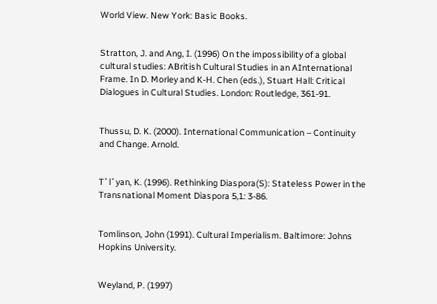World View. New York: Basic Books.


Stratton, J. and Ang, I. (1996) On the impossibility of a global cultural studies: ABritish Cultural Studies in an AInternational Frame. In D. Morley and K-H. Chen (eds.), Stuart Hall: Critical Dialogues in Cultural Studies. London: Routledge, 361-91.


Thussu, D. K. (2000). International Communication – Continuity and Change. Arnold.


Tˆlˆyan, K. (1996). Rethinking Diaspora(S): Stateless Power in the Transnational Moment Diaspora 5,1: 3-86.


Tomlinson, John (1991). Cultural Imperialism. Baltimore: Johns Hopkins University.


Weyland, P. (1997)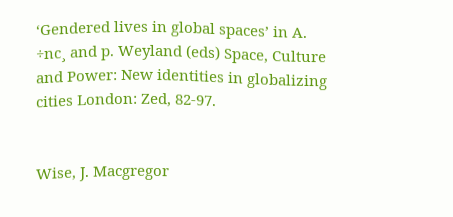‘Gendered lives in global spaces’ in A. ÷nc¸ and p. Weyland (eds) Space, Culture and Power: New identities in globalizing cities London: Zed, 82-97.


Wise, J. Macgregor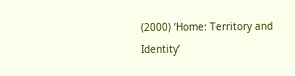(2000) ‘Home: Territory and Identity’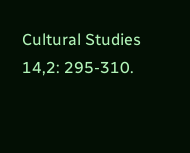Cultural Studies 14,2: 295-310.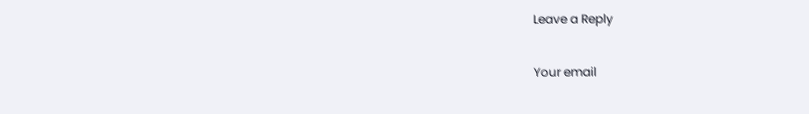Leave a Reply

Your email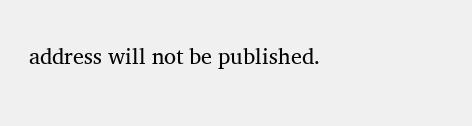address will not be published.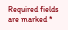Required fields are marked *